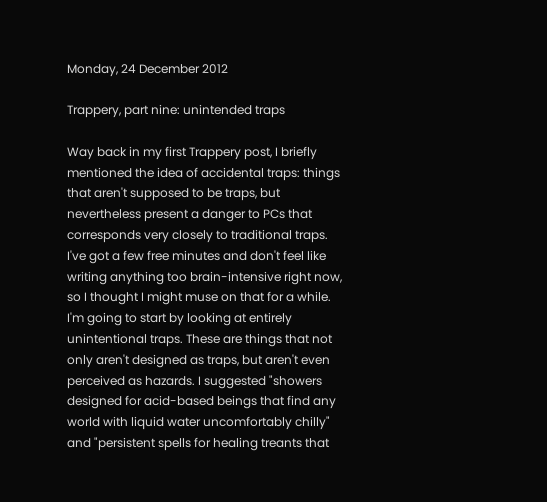Monday, 24 December 2012

Trappery, part nine: unintended traps

Way back in my first Trappery post, I briefly mentioned the idea of accidental traps: things that aren't supposed to be traps, but nevertheless present a danger to PCs that corresponds very closely to traditional traps. I've got a few free minutes and don't feel like writing anything too brain-intensive right now, so I thought I might muse on that for a while. I'm going to start by looking at entirely unintentional traps. These are things that not only aren't designed as traps, but aren't even perceived as hazards. I suggested "showers designed for acid-based beings that find any world with liquid water uncomfortably chilly" and "persistent spells for healing treants that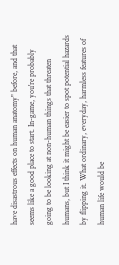have disastrous effects on human anatomy" before, and that seems like a good place to start. In-game, you're probably going to be looking at non-human things that threaten humans, but I think it might be easier to spot potential hazards by flipping it. What ordinary, everyday, harmless features of human life would be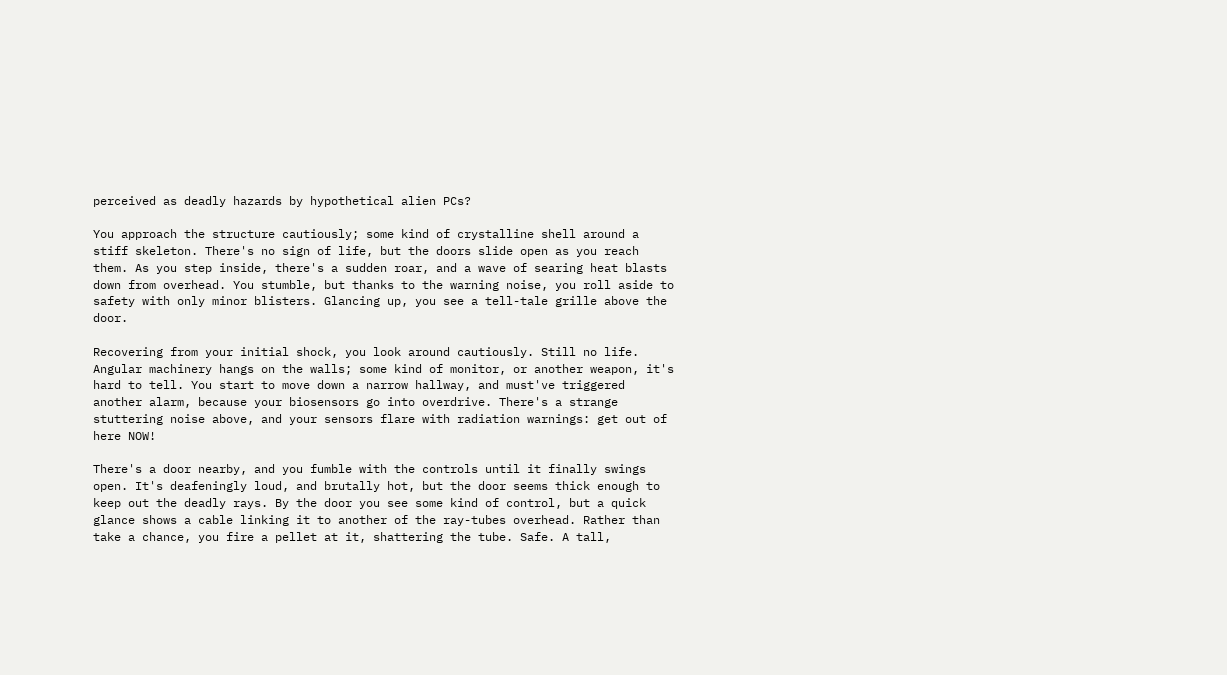perceived as deadly hazards by hypothetical alien PCs?

You approach the structure cautiously; some kind of crystalline shell around a stiff skeleton. There's no sign of life, but the doors slide open as you reach them. As you step inside, there's a sudden roar, and a wave of searing heat blasts down from overhead. You stumble, but thanks to the warning noise, you roll aside to safety with only minor blisters. Glancing up, you see a tell-tale grille above the door.

Recovering from your initial shock, you look around cautiously. Still no life. Angular machinery hangs on the walls; some kind of monitor, or another weapon, it's hard to tell. You start to move down a narrow hallway, and must've triggered another alarm, because your biosensors go into overdrive. There's a strange stuttering noise above, and your sensors flare with radiation warnings: get out of here NOW!

There's a door nearby, and you fumble with the controls until it finally swings open. It's deafeningly loud, and brutally hot, but the door seems thick enough to keep out the deadly rays. By the door you see some kind of control, but a quick glance shows a cable linking it to another of the ray-tubes overhead. Rather than take a chance, you fire a pellet at it, shattering the tube. Safe. A tall,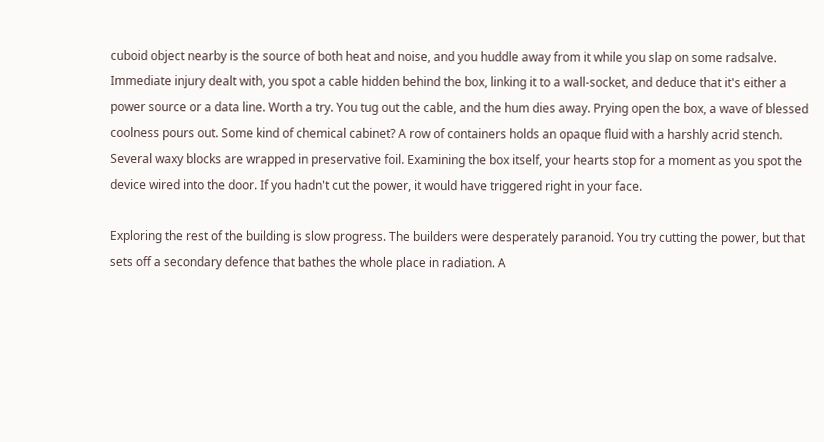cuboid object nearby is the source of both heat and noise, and you huddle away from it while you slap on some radsalve. Immediate injury dealt with, you spot a cable hidden behind the box, linking it to a wall-socket, and deduce that it's either a power source or a data line. Worth a try. You tug out the cable, and the hum dies away. Prying open the box, a wave of blessed coolness pours out. Some kind of chemical cabinet? A row of containers holds an opaque fluid with a harshly acrid stench. Several waxy blocks are wrapped in preservative foil. Examining the box itself, your hearts stop for a moment as you spot the device wired into the door. If you hadn't cut the power, it would have triggered right in your face.

Exploring the rest of the building is slow progress. The builders were desperately paranoid. You try cutting the power, but that sets off a secondary defence that bathes the whole place in radiation. A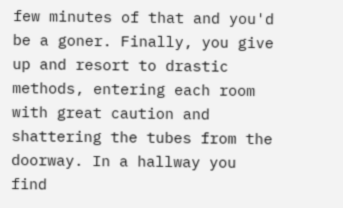few minutes of that and you'd be a goner. Finally, you give up and resort to drastic methods, entering each room with great caution and shattering the tubes from the doorway. In a hallway you find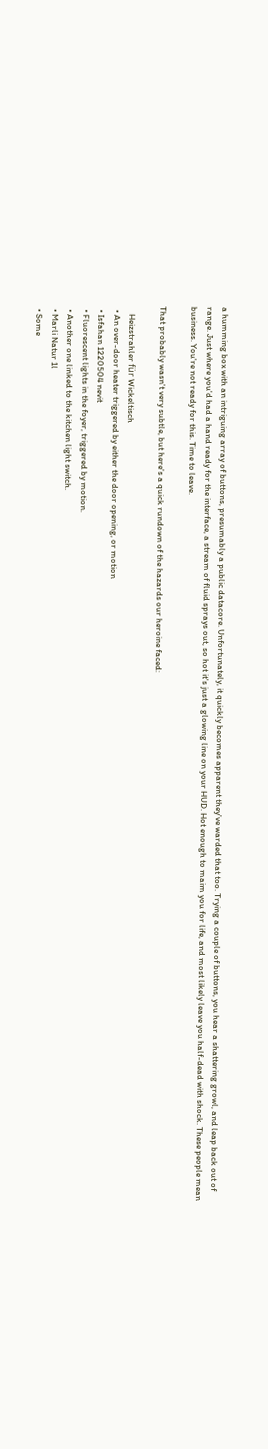a humming box with an intriguing array of buttons, presumably a public datacore. Unfortunately, it quickly becomes apparent they've warded that too. Trying a couple of buttons, you hear a shattering growl, and leap back out of range. Just where you'd had a hand ready for the interface, a stream of fluid sprays out, so hot it's just a glowing line on your HUD. Hot enough to maim you for life, and most likely leave you half-dead with shock. These people mean business. You're not ready for this. Time to leave.

That probably wasn't very subtle, but here's a quick rundown of the hazards our heroine faced:

    Heizstrahler für Wickeltisch
  • An over-door heater triggered by either the door opening, or motion
  • Isfahan 1220504 nevit
  • Fluorescent lights in the foyer, triggered by motion.
  • Another one linked to the kitchen light switch.
  • Marli Natur 1l
  • Some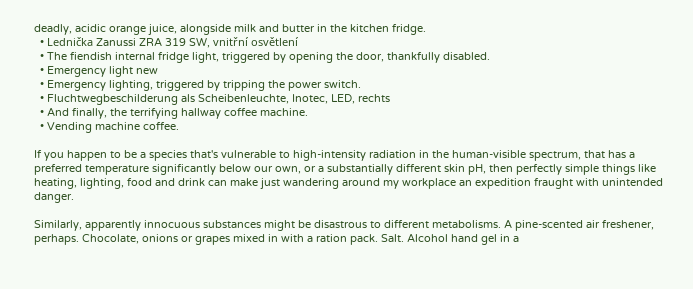deadly, acidic orange juice, alongside milk and butter in the kitchen fridge.
  • Lednička Zanussi ZRA 319 SW, vnitřní osvětlení
  • The fiendish internal fridge light, triggered by opening the door, thankfully disabled.
  • Emergency light new
  • Emergency lighting, triggered by tripping the power switch.
  • Fluchtwegbeschilderung als Scheibenleuchte, Inotec, LED, rechts
  • And finally, the terrifying hallway coffee machine.
  • Vending machine coffee.

If you happen to be a species that's vulnerable to high-intensity radiation in the human-visible spectrum, that has a preferred temperature significantly below our own, or a substantially different skin pH, then perfectly simple things like heating, lighting, food and drink can make just wandering around my workplace an expedition fraught with unintended danger.

Similarly, apparently innocuous substances might be disastrous to different metabolisms. A pine-scented air freshener, perhaps. Chocolate, onions or grapes mixed in with a ration pack. Salt. Alcohol hand gel in a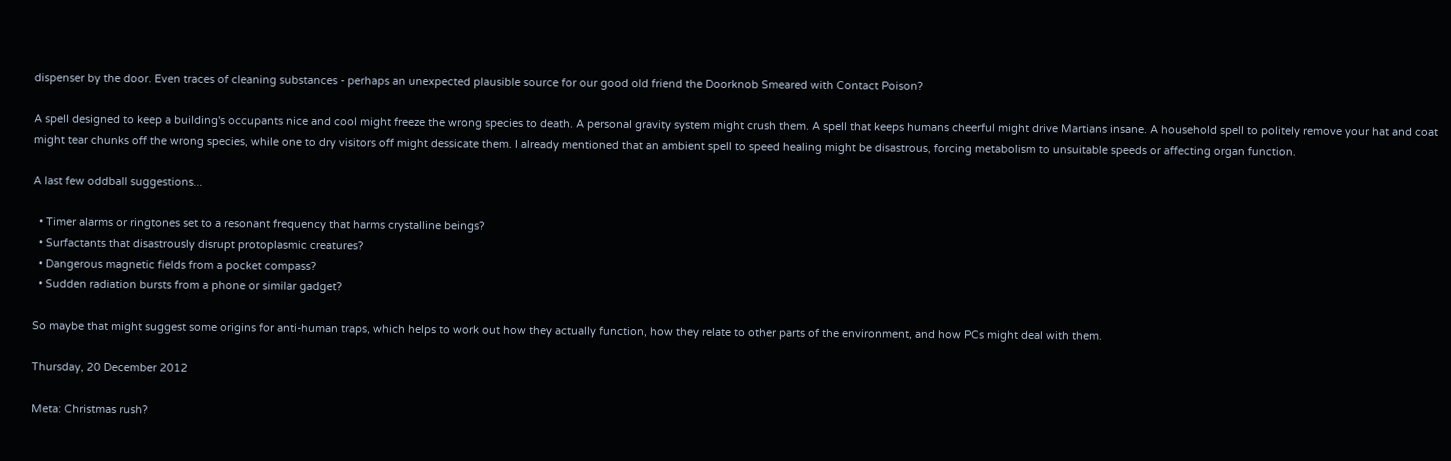dispenser by the door. Even traces of cleaning substances - perhaps an unexpected plausible source for our good old friend the Doorknob Smeared with Contact Poison?

A spell designed to keep a building's occupants nice and cool might freeze the wrong species to death. A personal gravity system might crush them. A spell that keeps humans cheerful might drive Martians insane. A household spell to politely remove your hat and coat might tear chunks off the wrong species, while one to dry visitors off might dessicate them. I already mentioned that an ambient spell to speed healing might be disastrous, forcing metabolism to unsuitable speeds or affecting organ function.

A last few oddball suggestions...

  • Timer alarms or ringtones set to a resonant frequency that harms crystalline beings?
  • Surfactants that disastrously disrupt protoplasmic creatures?
  • Dangerous magnetic fields from a pocket compass?
  • Sudden radiation bursts from a phone or similar gadget?

So maybe that might suggest some origins for anti-human traps, which helps to work out how they actually function, how they relate to other parts of the environment, and how PCs might deal with them.

Thursday, 20 December 2012

Meta: Christmas rush?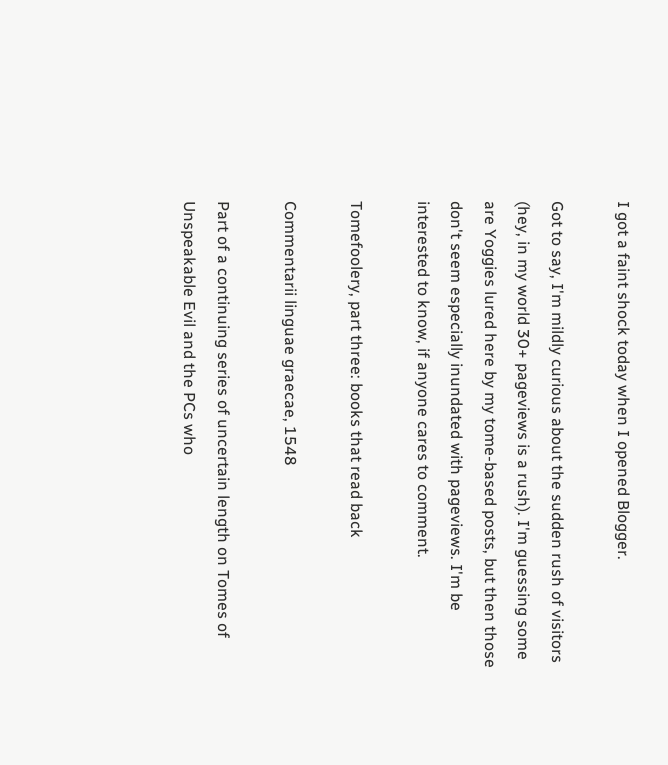I got a faint shock today when I opened Blogger.

Got to say, I'm mildly curious about the sudden rush of visitors (hey, in my world 30+ pageviews is a rush). I'm guessing some are Yoggies lured here by my tome-based posts, but then those don't seem especially inundated with pageviews. I'm be interested to know, if anyone cares to comment.

Tomefoolery, part three: books that read back

Commentarii linguae graecae, 1548

Part of a continuing series of uncertain length on Tomes of Unspeakable Evil and the PCs who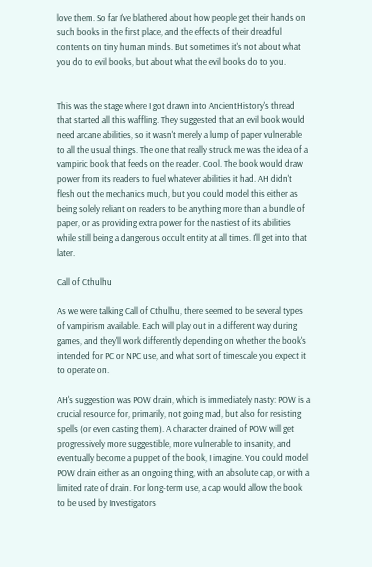love them. So far I've blathered about how people get their hands on such books in the first place, and the effects of their dreadful contents on tiny human minds. But sometimes it's not about what you do to evil books, but about what the evil books do to you.


This was the stage where I got drawn into AncientHistory's thread that started all this waffling. They suggested that an evil book would need arcane abilities, so it wasn't merely a lump of paper vulnerable to all the usual things. The one that really struck me was the idea of a vampiric book that feeds on the reader. Cool. The book would draw power from its readers to fuel whatever abilities it had. AH didn't flesh out the mechanics much, but you could model this either as being solely reliant on readers to be anything more than a bundle of paper, or as providing extra power for the nastiest of its abilities while still being a dangerous occult entity at all times. I'll get into that later.

Call of Cthulhu

As we were talking Call of Cthulhu, there seemed to be several types of vampirism available. Each will play out in a different way during games, and they'll work differently depending on whether the book's intended for PC or NPC use, and what sort of timescale you expect it to operate on.

AH's suggestion was POW drain, which is immediately nasty: POW is a crucial resource for, primarily, not going mad, but also for resisting spells (or even casting them). A character drained of POW will get progressively more suggestible, more vulnerable to insanity, and eventually become a puppet of the book, I imagine. You could model POW drain either as an ongoing thing, with an absolute cap, or with a limited rate of drain. For long-term use, a cap would allow the book to be used by Investigators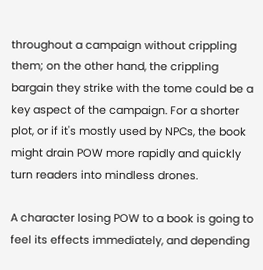throughout a campaign without crippling them; on the other hand, the crippling bargain they strike with the tome could be a key aspect of the campaign. For a shorter plot, or if it's mostly used by NPCs, the book might drain POW more rapidly and quickly turn readers into mindless drones.

A character losing POW to a book is going to feel its effects immediately, and depending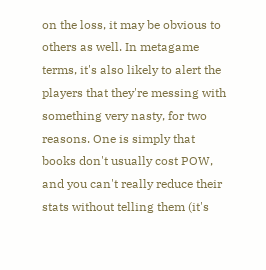on the loss, it may be obvious to others as well. In metagame terms, it's also likely to alert the players that they're messing with something very nasty, for two reasons. One is simply that books don't usually cost POW, and you can't really reduce their stats without telling them (it's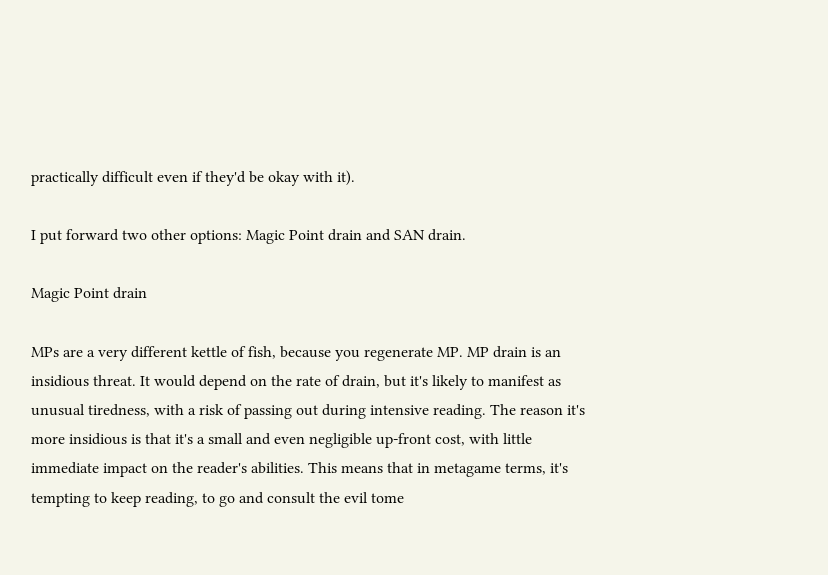practically difficult even if they'd be okay with it).

I put forward two other options: Magic Point drain and SAN drain.

Magic Point drain

MPs are a very different kettle of fish, because you regenerate MP. MP drain is an insidious threat. It would depend on the rate of drain, but it's likely to manifest as unusual tiredness, with a risk of passing out during intensive reading. The reason it's more insidious is that it's a small and even negligible up-front cost, with little immediate impact on the reader's abilities. This means that in metagame terms, it's tempting to keep reading, to go and consult the evil tome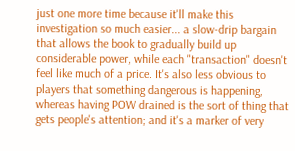just one more time because it'll make this investigation so much easier... a slow-drip bargain that allows the book to gradually build up considerable power, while each "transaction" doesn't feel like much of a price. It's also less obvious to players that something dangerous is happening, whereas having POW drained is the sort of thing that gets people's attention; and it's a marker of very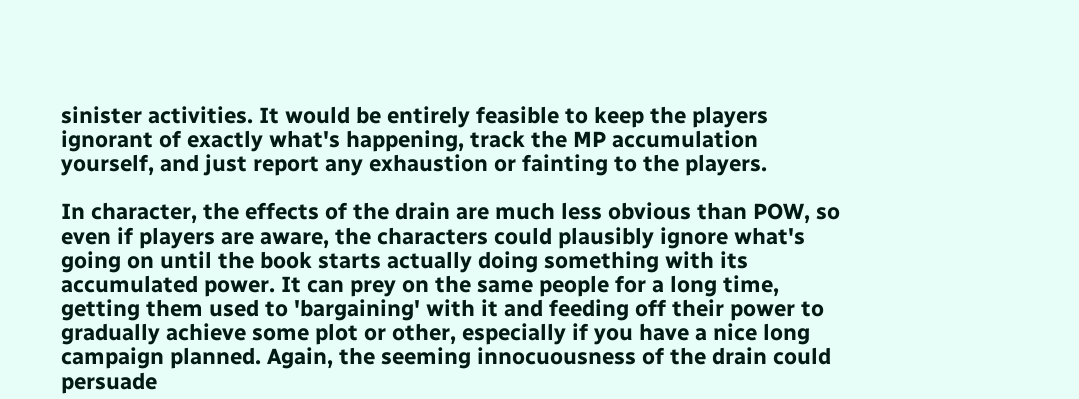sinister activities. It would be entirely feasible to keep the players ignorant of exactly what's happening, track the MP accumulation yourself, and just report any exhaustion or fainting to the players.

In character, the effects of the drain are much less obvious than POW, so even if players are aware, the characters could plausibly ignore what's going on until the book starts actually doing something with its accumulated power. It can prey on the same people for a long time, getting them used to 'bargaining' with it and feeding off their power to gradually achieve some plot or other, especially if you have a nice long campaign planned. Again, the seeming innocuousness of the drain could persuade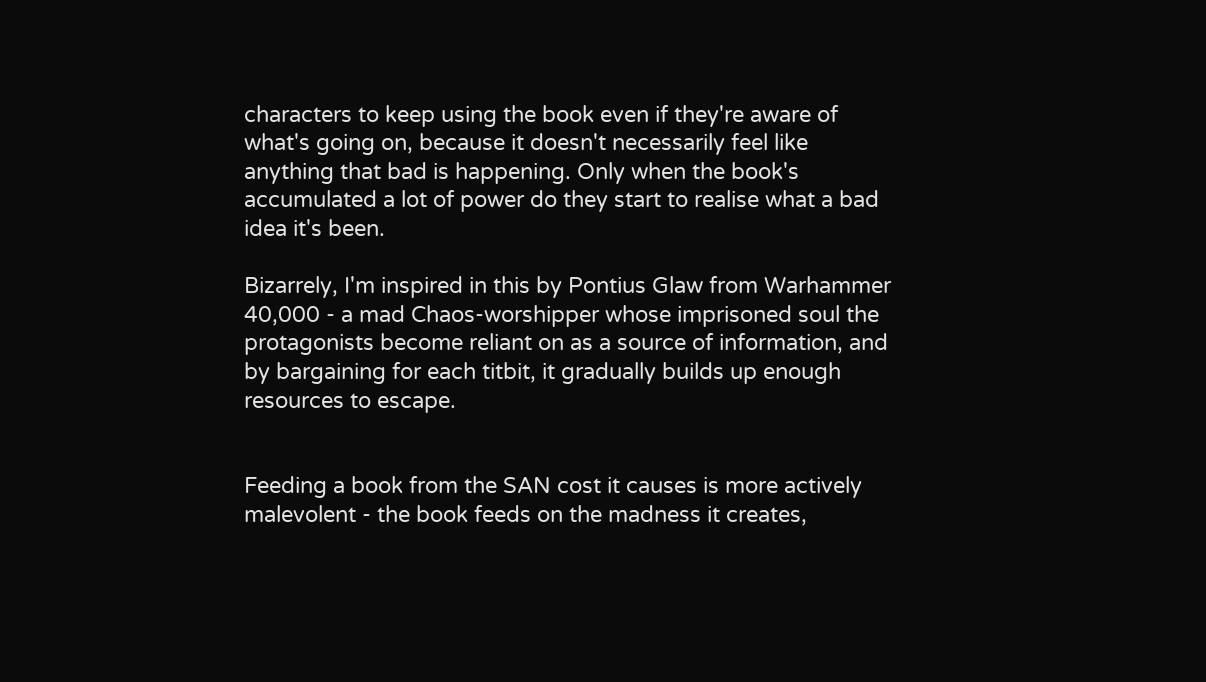characters to keep using the book even if they're aware of what's going on, because it doesn't necessarily feel like anything that bad is happening. Only when the book's accumulated a lot of power do they start to realise what a bad idea it's been.

Bizarrely, I'm inspired in this by Pontius Glaw from Warhammer 40,000 - a mad Chaos-worshipper whose imprisoned soul the protagonists become reliant on as a source of information, and by bargaining for each titbit, it gradually builds up enough resources to escape.


Feeding a book from the SAN cost it causes is more actively malevolent - the book feeds on the madness it creates,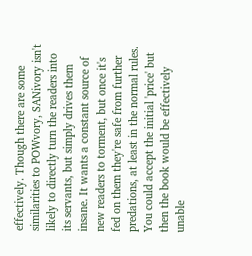effectively. Though there are some similarities to POWvory, SANivory isn't likely to directly turn the readers into its servants, but simply drives them insane. It wants a constant source of new readers to torment, but once it's fed on them they're safe from further predations, at least in the normal rules. You could accept the initial 'price' but then the book would be effectively unable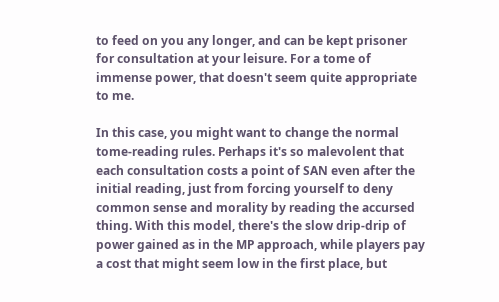to feed on you any longer, and can be kept prisoner for consultation at your leisure. For a tome of immense power, that doesn't seem quite appropriate to me.

In this case, you might want to change the normal tome-reading rules. Perhaps it's so malevolent that each consultation costs a point of SAN even after the initial reading, just from forcing yourself to deny common sense and morality by reading the accursed thing. With this model, there's the slow drip-drip of power gained as in the MP approach, while players pay a cost that might seem low in the first place, but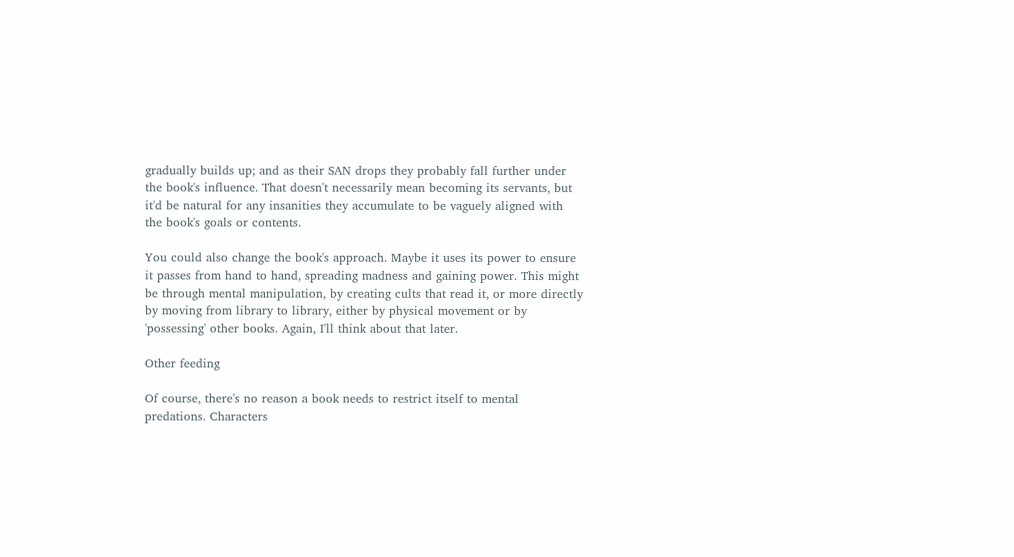gradually builds up; and as their SAN drops they probably fall further under the book's influence. That doesn't necessarily mean becoming its servants, but it'd be natural for any insanities they accumulate to be vaguely aligned with the book's goals or contents.

You could also change the book's approach. Maybe it uses its power to ensure it passes from hand to hand, spreading madness and gaining power. This might be through mental manipulation, by creating cults that read it, or more directly by moving from library to library, either by physical movement or by 'possessing' other books. Again, I'll think about that later.

Other feeding

Of course, there's no reason a book needs to restrict itself to mental predations. Characters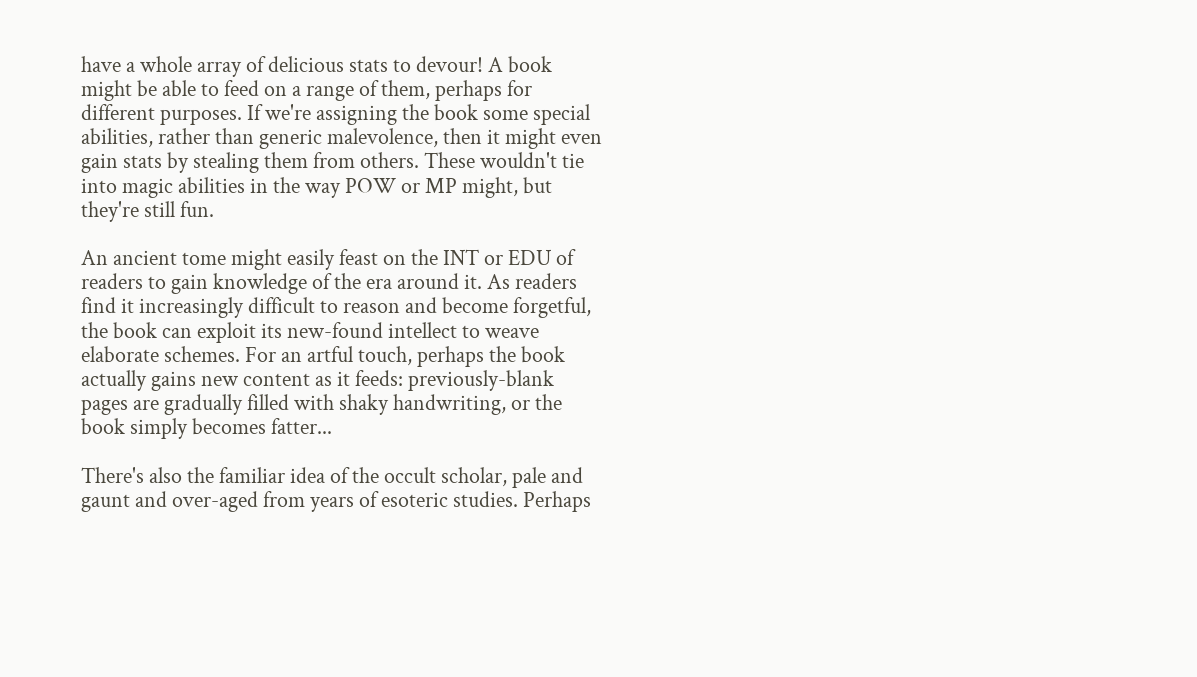have a whole array of delicious stats to devour! A book might be able to feed on a range of them, perhaps for different purposes. If we're assigning the book some special abilities, rather than generic malevolence, then it might even gain stats by stealing them from others. These wouldn't tie into magic abilities in the way POW or MP might, but they're still fun.

An ancient tome might easily feast on the INT or EDU of readers to gain knowledge of the era around it. As readers find it increasingly difficult to reason and become forgetful, the book can exploit its new-found intellect to weave elaborate schemes. For an artful touch, perhaps the book actually gains new content as it feeds: previously-blank pages are gradually filled with shaky handwriting, or the book simply becomes fatter...

There's also the familiar idea of the occult scholar, pale and gaunt and over-aged from years of esoteric studies. Perhaps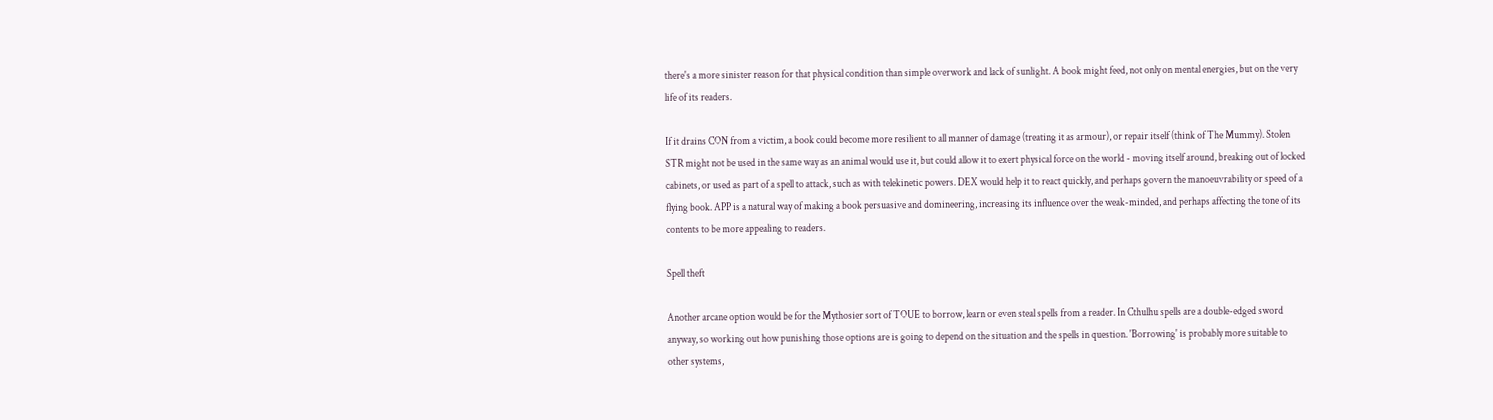there's a more sinister reason for that physical condition than simple overwork and lack of sunlight. A book might feed, not only on mental energies, but on the very life of its readers.

If it drains CON from a victim, a book could become more resilient to all manner of damage (treating it as armour), or repair itself (think of The Mummy). Stolen STR might not be used in the same way as an animal would use it, but could allow it to exert physical force on the world - moving itself around, breaking out of locked cabinets, or used as part of a spell to attack, such as with telekinetic powers. DEX would help it to react quickly, and perhaps govern the manoeuvrability or speed of a flying book. APP is a natural way of making a book persuasive and domineering, increasing its influence over the weak-minded, and perhaps affecting the tone of its contents to be more appealing to readers.

Spell theft

Another arcane option would be for the Mythosier sort of TOUE to borrow, learn or even steal spells from a reader. In Cthulhu spells are a double-edged sword anyway, so working out how punishing those options are is going to depend on the situation and the spells in question. 'Borrowing' is probably more suitable to other systems,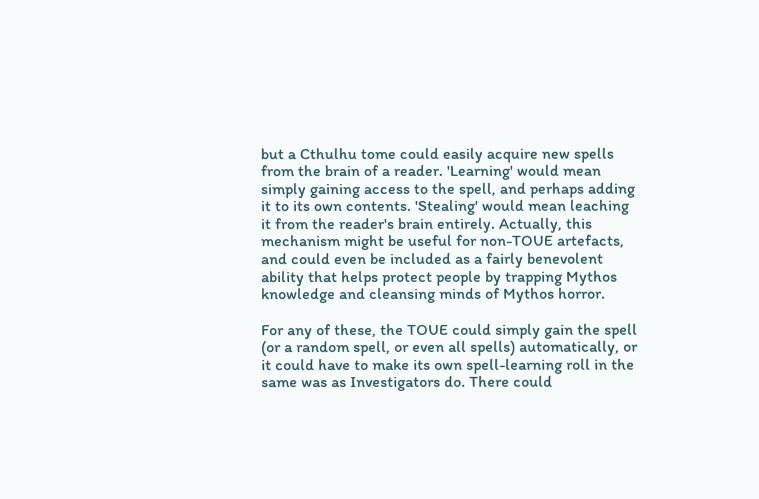but a Cthulhu tome could easily acquire new spells from the brain of a reader. 'Learning' would mean simply gaining access to the spell, and perhaps adding it to its own contents. 'Stealing' would mean leaching it from the reader's brain entirely. Actually, this mechanism might be useful for non-TOUE artefacts, and could even be included as a fairly benevolent ability that helps protect people by trapping Mythos knowledge and cleansing minds of Mythos horror.

For any of these, the TOUE could simply gain the spell (or a random spell, or even all spells) automatically, or it could have to make its own spell-learning roll in the same was as Investigators do. There could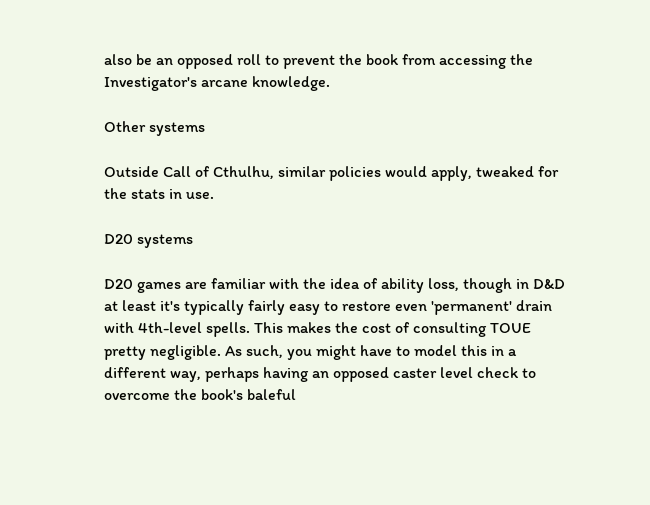also be an opposed roll to prevent the book from accessing the Investigator's arcane knowledge.

Other systems

Outside Call of Cthulhu, similar policies would apply, tweaked for the stats in use.

D20 systems

D20 games are familiar with the idea of ability loss, though in D&D at least it's typically fairly easy to restore even 'permanent' drain with 4th-level spells. This makes the cost of consulting TOUE pretty negligible. As such, you might have to model this in a different way, perhaps having an opposed caster level check to overcome the book's baleful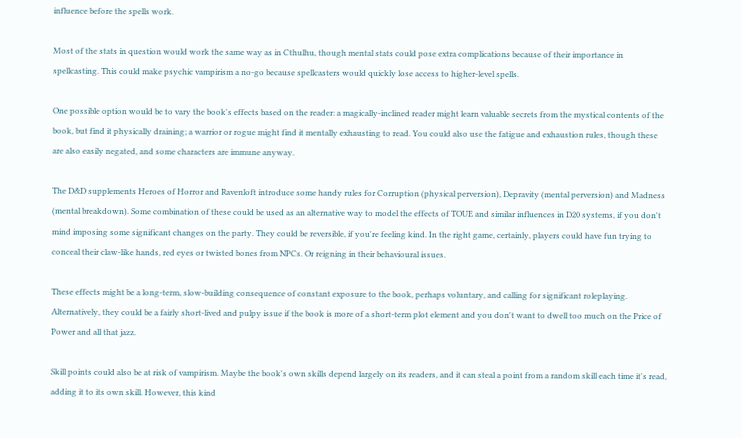influence before the spells work.

Most of the stats in question would work the same way as in Cthulhu, though mental stats could pose extra complications because of their importance in spellcasting. This could make psychic vampirism a no-go because spellcasters would quickly lose access to higher-level spells.

One possible option would be to vary the book's effects based on the reader: a magically-inclined reader might learn valuable secrets from the mystical contents of the book, but find it physically draining; a warrior or rogue might find it mentally exhausting to read. You could also use the fatigue and exhaustion rules, though these are also easily negated, and some characters are immune anyway.

The D&D supplements Heroes of Horror and Ravenloft introduce some handy rules for Corruption (physical perversion), Depravity (mental perversion) and Madness (mental breakdown). Some combination of these could be used as an alternative way to model the effects of TOUE and similar influences in D20 systems, if you don't mind imposing some significant changes on the party. They could be reversible, if you're feeling kind. In the right game, certainly, players could have fun trying to conceal their claw-like hands, red eyes or twisted bones from NPCs. Or reigning in their behavioural issues.

These effects might be a long-term, slow-building consequence of constant exposure to the book, perhaps voluntary, and calling for significant roleplaying. Alternatively, they could be a fairly short-lived and pulpy issue if the book is more of a short-term plot element and you don't want to dwell too much on the Price of Power and all that jazz.

Skill points could also be at risk of vampirism. Maybe the book's own skills depend largely on its readers, and it can steal a point from a random skill each time it's read, adding it to its own skill. However, this kind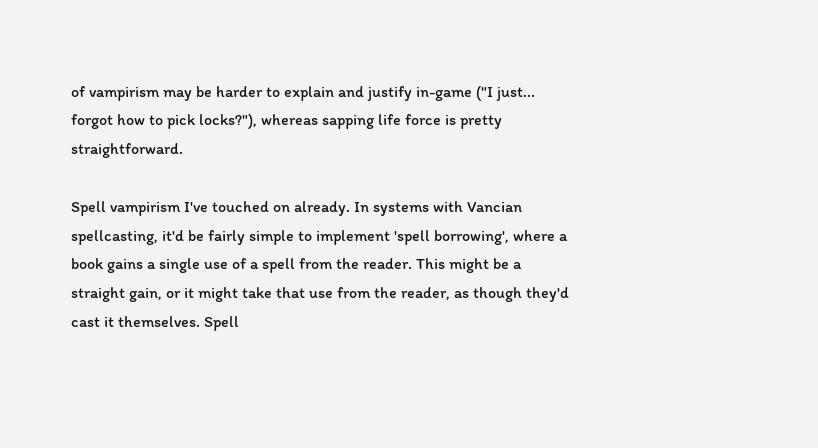of vampirism may be harder to explain and justify in-game ("I just... forgot how to pick locks?"), whereas sapping life force is pretty straightforward.

Spell vampirism I've touched on already. In systems with Vancian spellcasting, it'd be fairly simple to implement 'spell borrowing', where a book gains a single use of a spell from the reader. This might be a straight gain, or it might take that use from the reader, as though they'd cast it themselves. Spell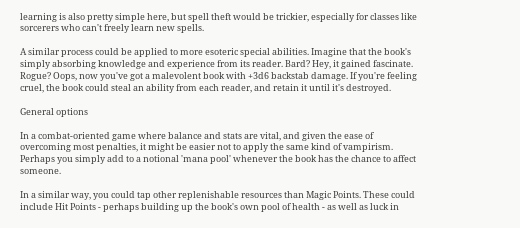learning is also pretty simple here, but spell theft would be trickier, especially for classes like sorcerers who can't freely learn new spells.

A similar process could be applied to more esoteric special abilities. Imagine that the book's simply absorbing knowledge and experience from its reader. Bard? Hey, it gained fascinate. Rogue? Oops, now you've got a malevolent book with +3d6 backstab damage. If you're feeling cruel, the book could steal an ability from each reader, and retain it until it's destroyed.

General options

In a combat-oriented game where balance and stats are vital, and given the ease of overcoming most penalties, it might be easier not to apply the same kind of vampirism. Perhaps you simply add to a notional 'mana pool' whenever the book has the chance to affect someone.

In a similar way, you could tap other replenishable resources than Magic Points. These could include Hit Points - perhaps building up the book's own pool of health - as well as luck in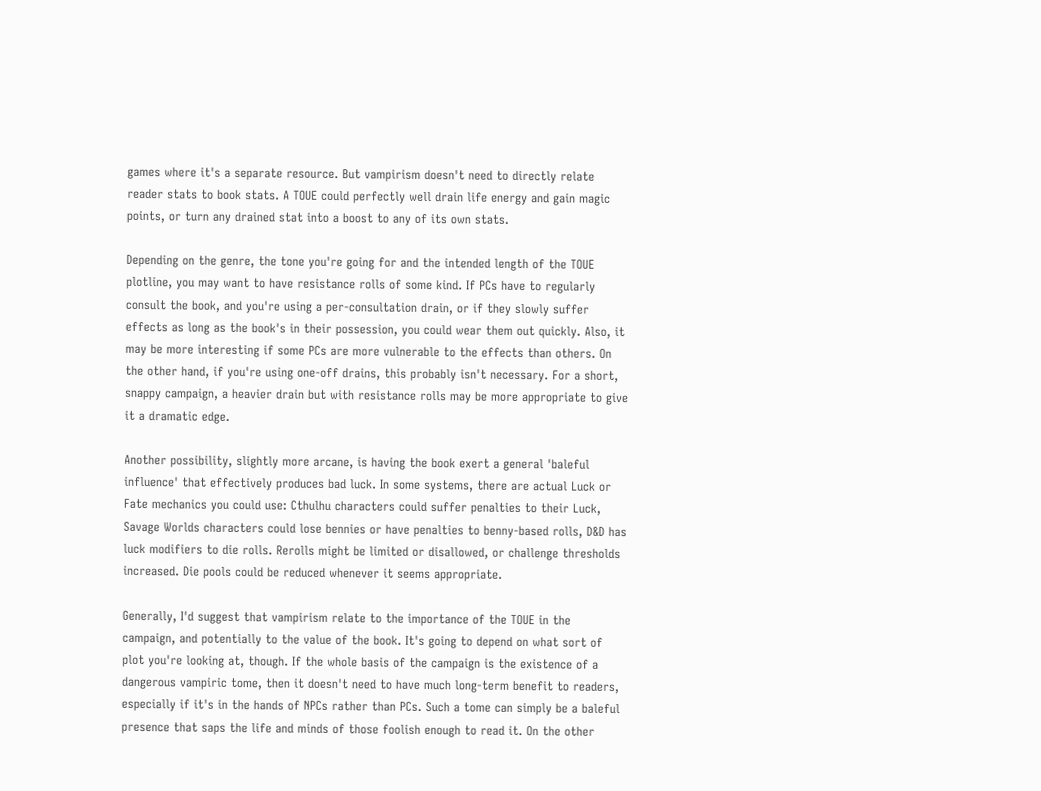games where it's a separate resource. But vampirism doesn't need to directly relate reader stats to book stats. A TOUE could perfectly well drain life energy and gain magic points, or turn any drained stat into a boost to any of its own stats.

Depending on the genre, the tone you're going for and the intended length of the TOUE plotline, you may want to have resistance rolls of some kind. If PCs have to regularly consult the book, and you're using a per-consultation drain, or if they slowly suffer effects as long as the book's in their possession, you could wear them out quickly. Also, it may be more interesting if some PCs are more vulnerable to the effects than others. On the other hand, if you're using one-off drains, this probably isn't necessary. For a short, snappy campaign, a heavier drain but with resistance rolls may be more appropriate to give it a dramatic edge.

Another possibility, slightly more arcane, is having the book exert a general 'baleful influence' that effectively produces bad luck. In some systems, there are actual Luck or Fate mechanics you could use: Cthulhu characters could suffer penalties to their Luck, Savage Worlds characters could lose bennies or have penalties to benny-based rolls, D&D has luck modifiers to die rolls. Rerolls might be limited or disallowed, or challenge thresholds increased. Die pools could be reduced whenever it seems appropriate.

Generally, I'd suggest that vampirism relate to the importance of the TOUE in the campaign, and potentially to the value of the book. It's going to depend on what sort of plot you're looking at, though. If the whole basis of the campaign is the existence of a dangerous vampiric tome, then it doesn't need to have much long-term benefit to readers, especially if it's in the hands of NPCs rather than PCs. Such a tome can simply be a baleful presence that saps the life and minds of those foolish enough to read it. On the other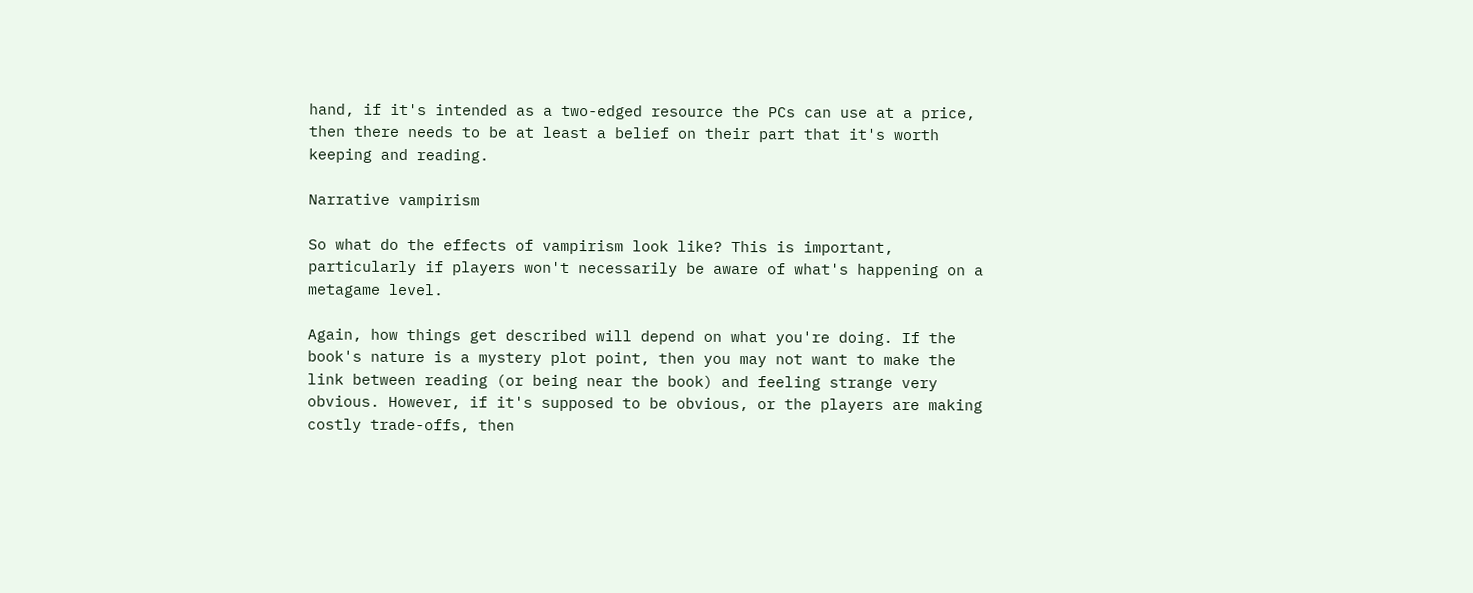hand, if it's intended as a two-edged resource the PCs can use at a price, then there needs to be at least a belief on their part that it's worth keeping and reading.

Narrative vampirism

So what do the effects of vampirism look like? This is important, particularly if players won't necessarily be aware of what's happening on a metagame level.

Again, how things get described will depend on what you're doing. If the book's nature is a mystery plot point, then you may not want to make the link between reading (or being near the book) and feeling strange very obvious. However, if it's supposed to be obvious, or the players are making costly trade-offs, then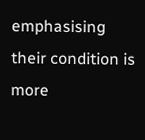emphasising their condition is more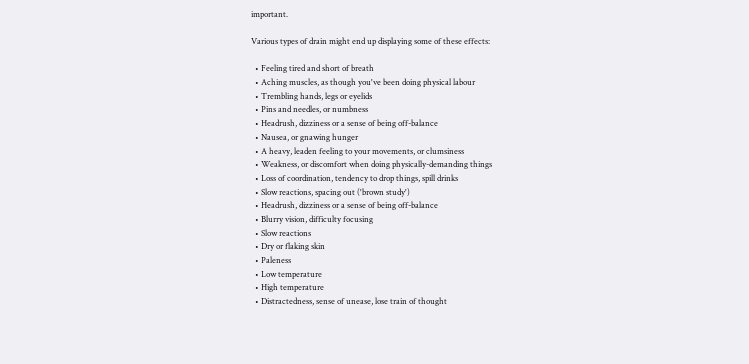important.

Various types of drain might end up displaying some of these effects:

  • Feeling tired and short of breath
  • Aching muscles, as though you've been doing physical labour
  • Trembling hands, legs or eyelids
  • Pins and needles, or numbness
  • Headrush, dizziness or a sense of being off-balance
  • Nausea, or gnawing hunger
  • A heavy, leaden feeling to your movements, or clumsiness
  • Weakness, or discomfort when doing physically-demanding things
  • Loss of coordination, tendency to drop things, spill drinks
  • Slow reactions, spacing out ('brown study')
  • Headrush, dizziness or a sense of being off-balance
  • Blurry vision, difficulty focusing
  • Slow reactions
  • Dry or flaking skin
  • Paleness
  • Low temperature
  • High temperature
  • Distractedness, sense of unease, lose train of thought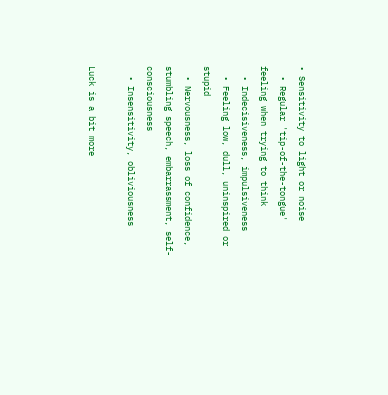• Sensitivity to light or noise
  • Regular 'tip-of-the-tongue' feeling when trying to think
  • Indecisiveness, impulsiveness
  • Feeling low, dull, uninspired or stupid
  • Nervousness, loss of confidence, stumbling speech, embarrassment, self-consciousness
  • Insensitivity, obliviousness

Luck is a bit more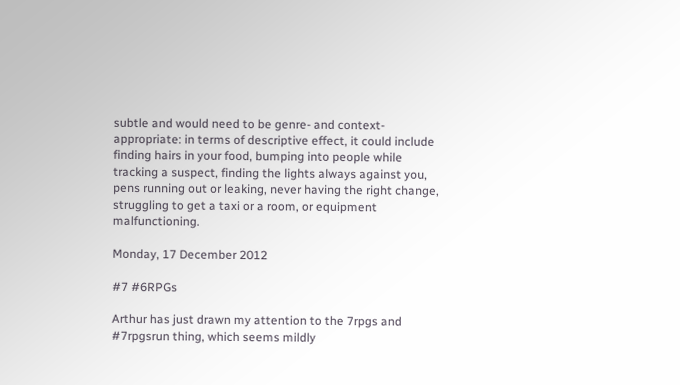subtle and would need to be genre- and context-appropriate: in terms of descriptive effect, it could include finding hairs in your food, bumping into people while tracking a suspect, finding the lights always against you, pens running out or leaking, never having the right change, struggling to get a taxi or a room, or equipment malfunctioning.

Monday, 17 December 2012

#7 #6RPGs

Arthur has just drawn my attention to the 7rpgs and #7rpgsrun thing, which seems mildly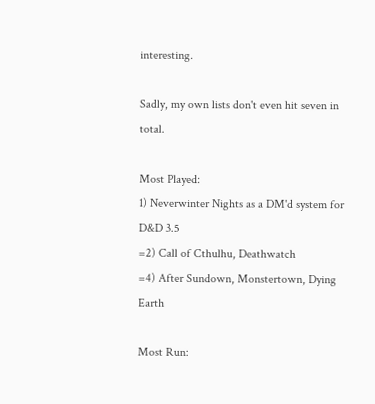interesting.

Sadly, my own lists don't even hit seven in total.

Most Played:
1) Neverwinter Nights as a DM'd system for D&D 3.5
=2) Call of Cthulhu, Deathwatch
=4) After Sundown, Monstertown, Dying Earth

Most Run: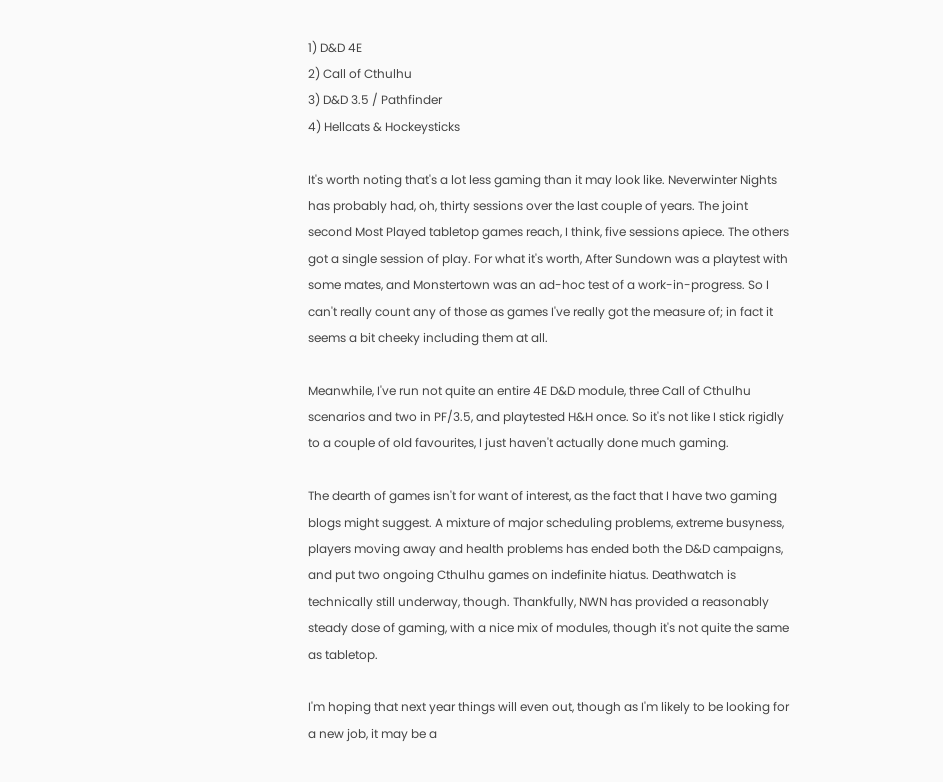1) D&D 4E
2) Call of Cthulhu
3) D&D 3.5 / Pathfinder
4) Hellcats & Hockeysticks

It's worth noting that's a lot less gaming than it may look like. Neverwinter Nights has probably had, oh, thirty sessions over the last couple of years. The joint second Most Played tabletop games reach, I think, five sessions apiece. The others got a single session of play. For what it's worth, After Sundown was a playtest with some mates, and Monstertown was an ad-hoc test of a work-in-progress. So I can't really count any of those as games I've really got the measure of; in fact it seems a bit cheeky including them at all.

Meanwhile, I've run not quite an entire 4E D&D module, three Call of Cthulhu scenarios and two in PF/3.5, and playtested H&H once. So it's not like I stick rigidly to a couple of old favourites, I just haven't actually done much gaming.

The dearth of games isn't for want of interest, as the fact that I have two gaming blogs might suggest. A mixture of major scheduling problems, extreme busyness, players moving away and health problems has ended both the D&D campaigns, and put two ongoing Cthulhu games on indefinite hiatus. Deathwatch is technically still underway, though. Thankfully, NWN has provided a reasonably steady dose of gaming, with a nice mix of modules, though it's not quite the same as tabletop.

I'm hoping that next year things will even out, though as I'm likely to be looking for a new job, it may be a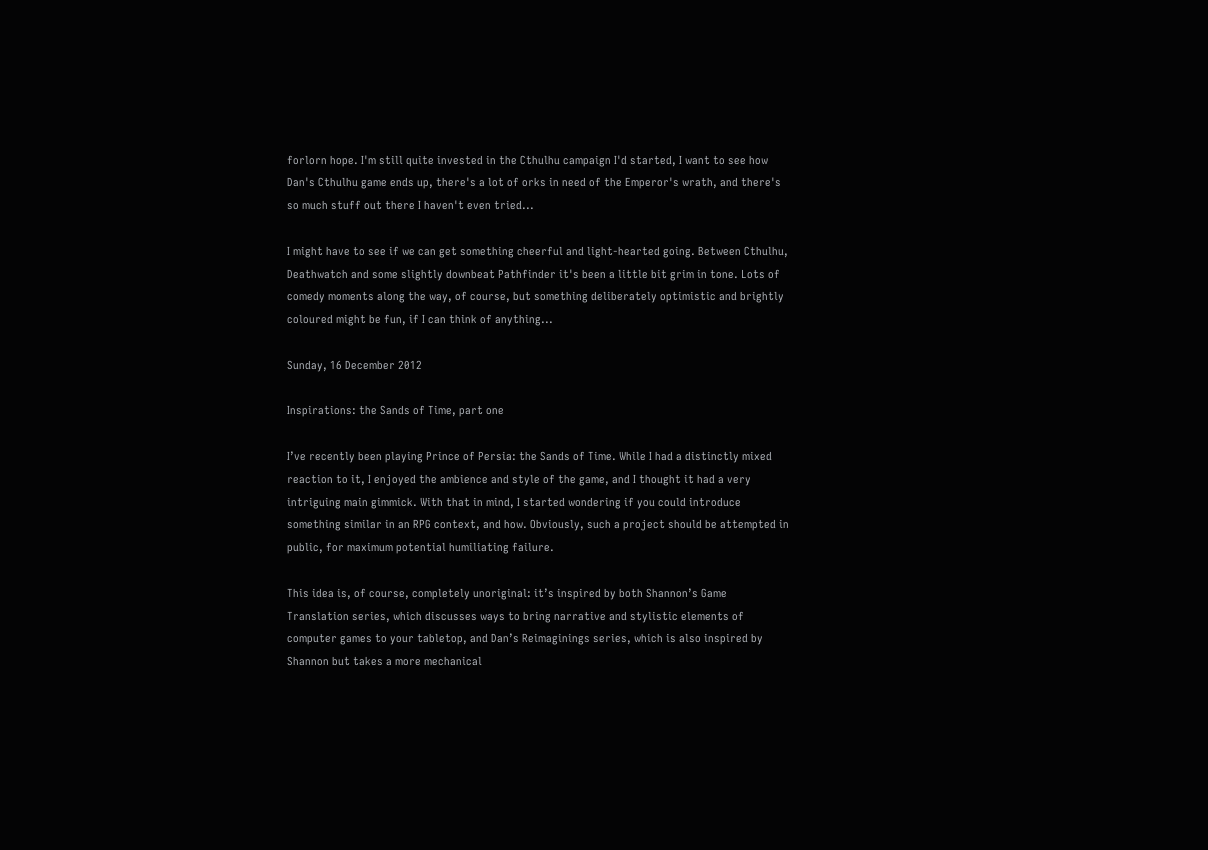forlorn hope. I'm still quite invested in the Cthulhu campaign I'd started, I want to see how Dan's Cthulhu game ends up, there's a lot of orks in need of the Emperor's wrath, and there's so much stuff out there I haven't even tried...

I might have to see if we can get something cheerful and light-hearted going. Between Cthulhu, Deathwatch and some slightly downbeat Pathfinder it's been a little bit grim in tone. Lots of comedy moments along the way, of course, but something deliberately optimistic and brightly coloured might be fun, if I can think of anything...

Sunday, 16 December 2012

Inspirations: the Sands of Time, part one

I’ve recently been playing Prince of Persia: the Sands of Time. While I had a distinctly mixed reaction to it, I enjoyed the ambience and style of the game, and I thought it had a very intriguing main gimmick. With that in mind, I started wondering if you could introduce something similar in an RPG context, and how. Obviously, such a project should be attempted in public, for maximum potential humiliating failure.

This idea is, of course, completely unoriginal: it’s inspired by both Shannon’s Game Translation series, which discusses ways to bring narrative and stylistic elements of computer games to your tabletop, and Dan’s Reimaginings series, which is also inspired by Shannon but takes a more mechanical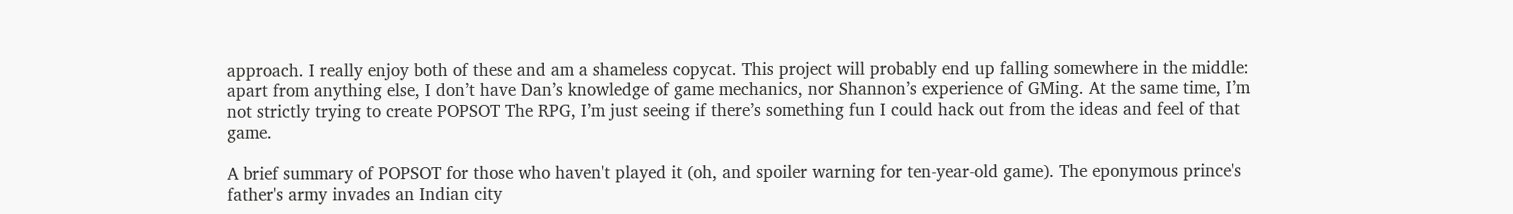approach. I really enjoy both of these and am a shameless copycat. This project will probably end up falling somewhere in the middle: apart from anything else, I don’t have Dan’s knowledge of game mechanics, nor Shannon’s experience of GMing. At the same time, I’m not strictly trying to create POPSOT The RPG, I’m just seeing if there’s something fun I could hack out from the ideas and feel of that game.

A brief summary of POPSOT for those who haven't played it (oh, and spoiler warning for ten-year-old game). The eponymous prince's father's army invades an Indian city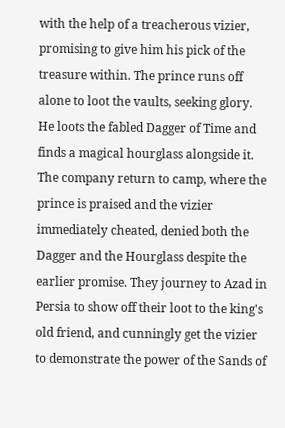with the help of a treacherous vizier, promising to give him his pick of the treasure within. The prince runs off alone to loot the vaults, seeking glory. He loots the fabled Dagger of Time and finds a magical hourglass alongside it. The company return to camp, where the prince is praised and the vizier immediately cheated, denied both the Dagger and the Hourglass despite the earlier promise. They journey to Azad in Persia to show off their loot to the king's old friend, and cunningly get the vizier to demonstrate the power of the Sands of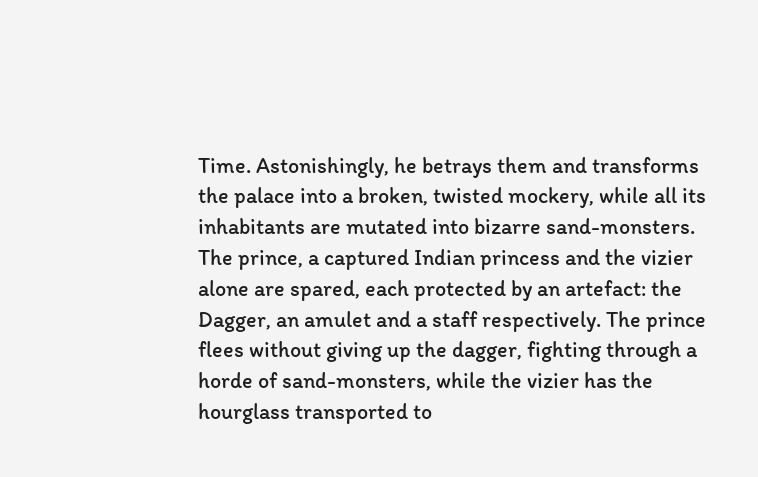Time. Astonishingly, he betrays them and transforms the palace into a broken, twisted mockery, while all its inhabitants are mutated into bizarre sand-monsters. The prince, a captured Indian princess and the vizier alone are spared, each protected by an artefact: the Dagger, an amulet and a staff respectively. The prince flees without giving up the dagger, fighting through a horde of sand-monsters, while the vizier has the hourglass transported to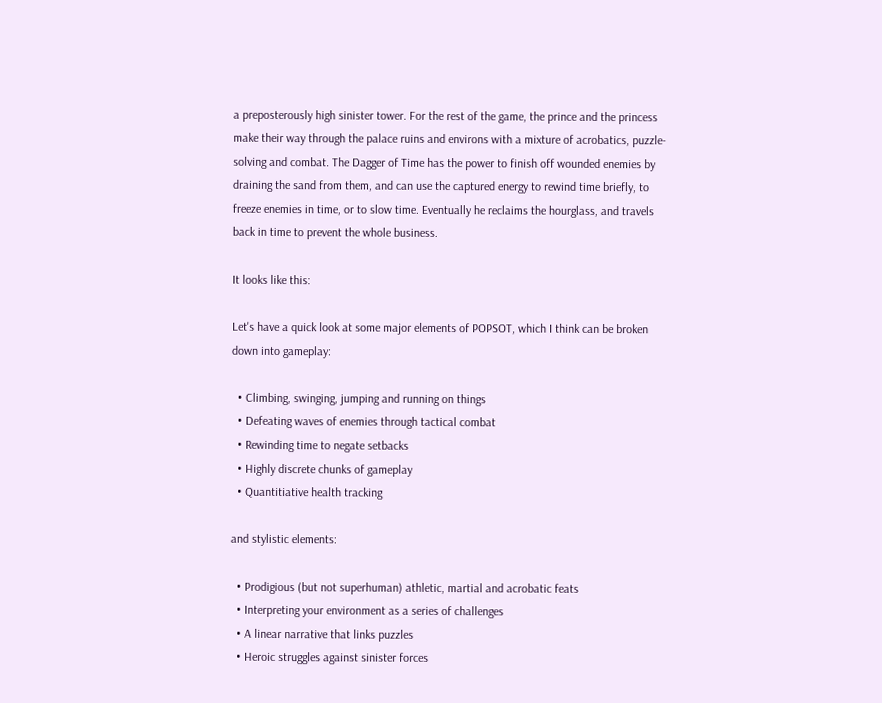a preposterously high sinister tower. For the rest of the game, the prince and the princess make their way through the palace ruins and environs with a mixture of acrobatics, puzzle-solving and combat. The Dagger of Time has the power to finish off wounded enemies by draining the sand from them, and can use the captured energy to rewind time briefly, to freeze enemies in time, or to slow time. Eventually he reclaims the hourglass, and travels back in time to prevent the whole business.

It looks like this:

Let's have a quick look at some major elements of POPSOT, which I think can be broken down into gameplay:

  • Climbing, swinging, jumping and running on things
  • Defeating waves of enemies through tactical combat
  • Rewinding time to negate setbacks
  • Highly discrete chunks of gameplay
  • Quantitiative health tracking

and stylistic elements:

  • Prodigious (but not superhuman) athletic, martial and acrobatic feats
  • Interpreting your environment as a series of challenges
  • A linear narrative that links puzzles
  • Heroic struggles against sinister forces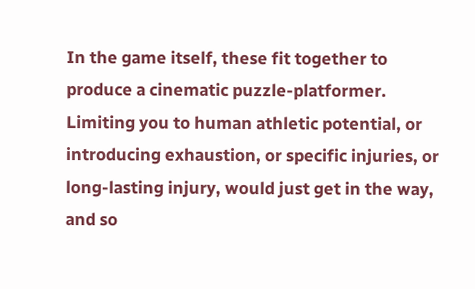In the game itself, these fit together to produce a cinematic puzzle-platformer. Limiting you to human athletic potential, or introducing exhaustion, or specific injuries, or long-lasting injury, would just get in the way, and so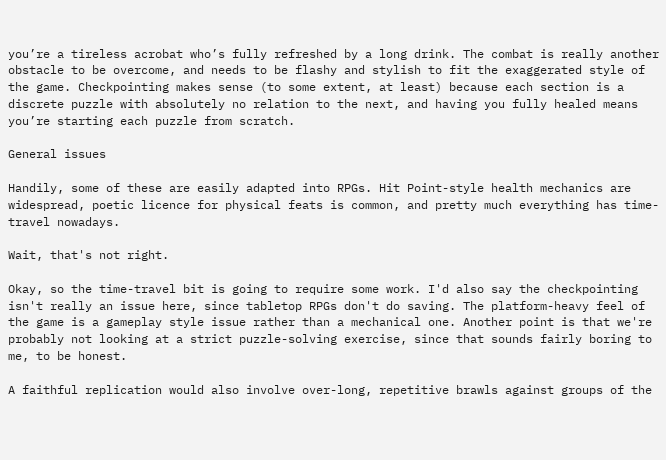you’re a tireless acrobat who’s fully refreshed by a long drink. The combat is really another obstacle to be overcome, and needs to be flashy and stylish to fit the exaggerated style of the game. Checkpointing makes sense (to some extent, at least) because each section is a discrete puzzle with absolutely no relation to the next, and having you fully healed means you’re starting each puzzle from scratch.

General issues

Handily, some of these are easily adapted into RPGs. Hit Point-style health mechanics are widespread, poetic licence for physical feats is common, and pretty much everything has time-travel nowadays.

Wait, that's not right.

Okay, so the time-travel bit is going to require some work. I'd also say the checkpointing isn't really an issue here, since tabletop RPGs don't do saving. The platform-heavy feel of the game is a gameplay style issue rather than a mechanical one. Another point is that we're probably not looking at a strict puzzle-solving exercise, since that sounds fairly boring to me, to be honest.

A faithful replication would also involve over-long, repetitive brawls against groups of the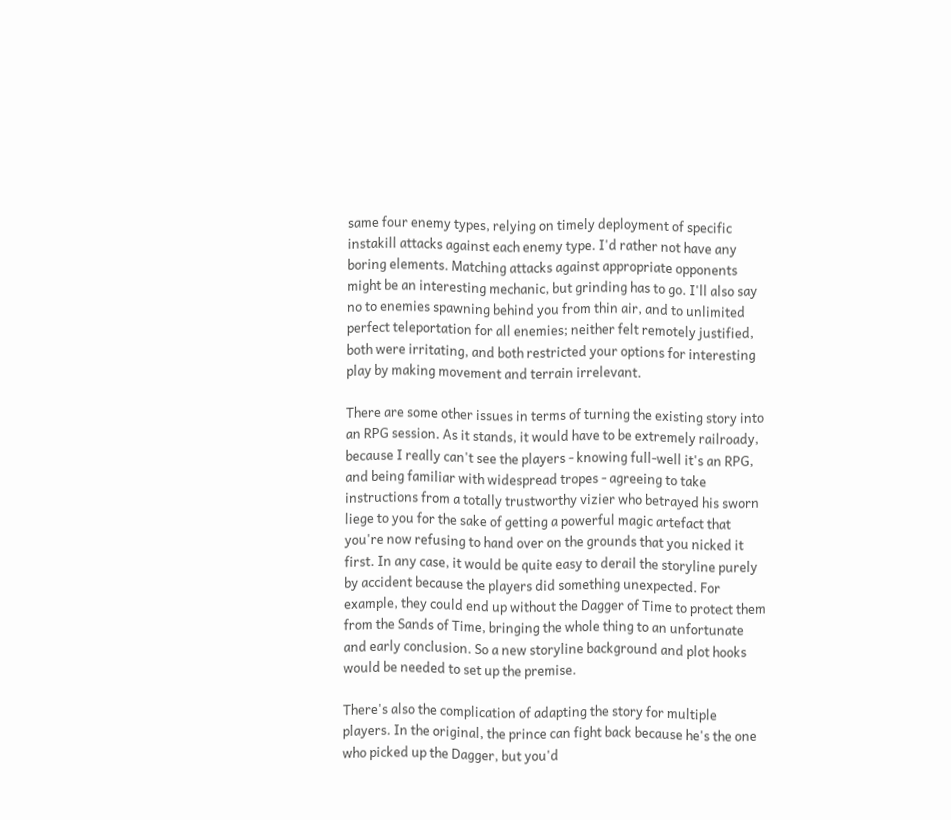same four enemy types, relying on timely deployment of specific instakill attacks against each enemy type. I'd rather not have any boring elements. Matching attacks against appropriate opponents might be an interesting mechanic, but grinding has to go. I'll also say no to enemies spawning behind you from thin air, and to unlimited perfect teleportation for all enemies; neither felt remotely justified, both were irritating, and both restricted your options for interesting play by making movement and terrain irrelevant.

There are some other issues in terms of turning the existing story into an RPG session. As it stands, it would have to be extremely railroady, because I really can't see the players - knowing full-well it's an RPG, and being familiar with widespread tropes - agreeing to take instructions from a totally trustworthy vizier who betrayed his sworn liege to you for the sake of getting a powerful magic artefact that you're now refusing to hand over on the grounds that you nicked it first. In any case, it would be quite easy to derail the storyline purely by accident because the players did something unexpected. For example, they could end up without the Dagger of Time to protect them from the Sands of Time, bringing the whole thing to an unfortunate and early conclusion. So a new storyline background and plot hooks would be needed to set up the premise.

There's also the complication of adapting the story for multiple players. In the original, the prince can fight back because he's the one who picked up the Dagger, but you'd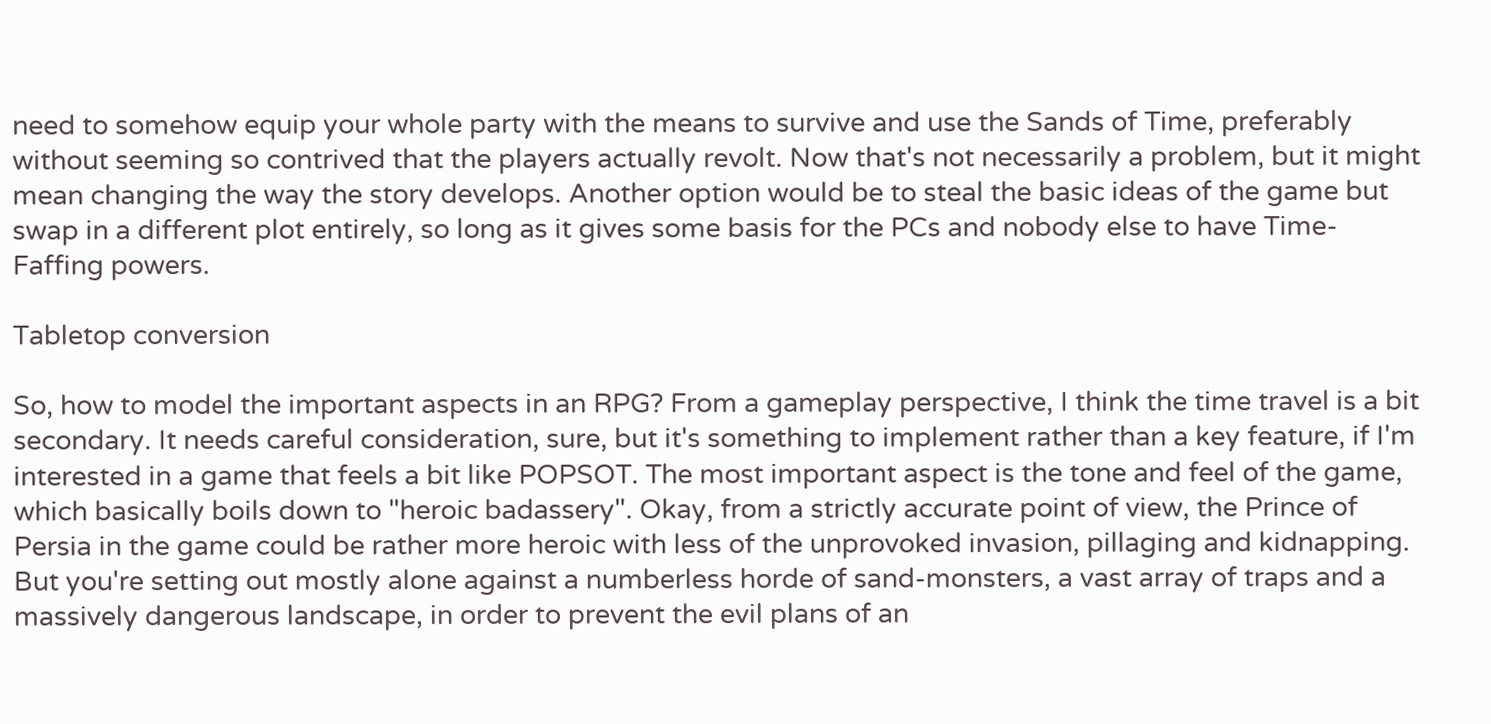need to somehow equip your whole party with the means to survive and use the Sands of Time, preferably without seeming so contrived that the players actually revolt. Now that's not necessarily a problem, but it might mean changing the way the story develops. Another option would be to steal the basic ideas of the game but swap in a different plot entirely, so long as it gives some basis for the PCs and nobody else to have Time-Faffing powers.

Tabletop conversion

So, how to model the important aspects in an RPG? From a gameplay perspective, I think the time travel is a bit secondary. It needs careful consideration, sure, but it's something to implement rather than a key feature, if I'm interested in a game that feels a bit like POPSOT. The most important aspect is the tone and feel of the game, which basically boils down to "heroic badassery". Okay, from a strictly accurate point of view, the Prince of Persia in the game could be rather more heroic with less of the unprovoked invasion, pillaging and kidnapping. But you're setting out mostly alone against a numberless horde of sand-monsters, a vast array of traps and a massively dangerous landscape, in order to prevent the evil plans of an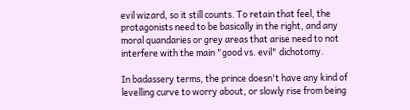evil wizard, so it still counts. To retain that feel, the protagonists need to be basically in the right, and any moral quandaries or grey areas that arise need to not interfere with the main "good vs. evil" dichotomy.

In badassery terms, the prince doesn't have any kind of levelling curve to worry about, or slowly rise from being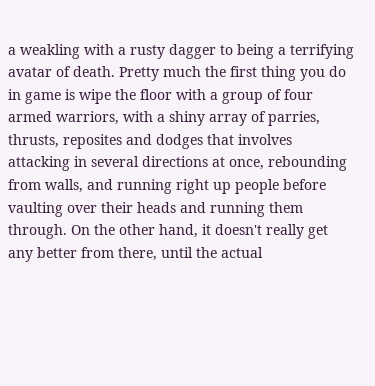a weakling with a rusty dagger to being a terrifying avatar of death. Pretty much the first thing you do in game is wipe the floor with a group of four armed warriors, with a shiny array of parries, thrusts, reposites and dodges that involves attacking in several directions at once, rebounding from walls, and running right up people before vaulting over their heads and running them through. On the other hand, it doesn't really get any better from there, until the actual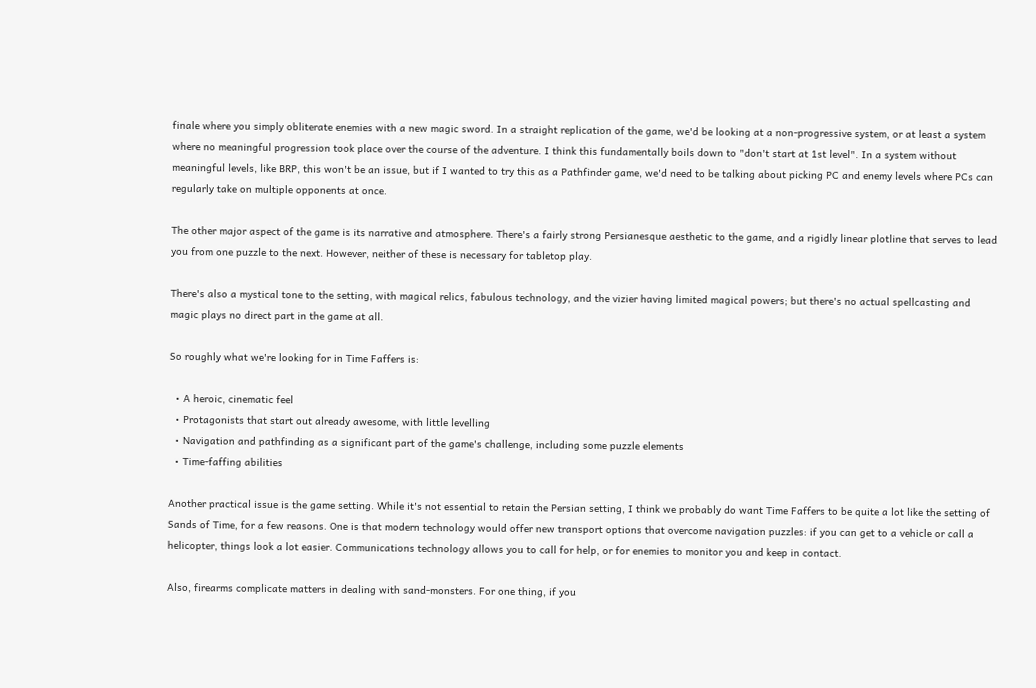finale where you simply obliterate enemies with a new magic sword. In a straight replication of the game, we'd be looking at a non-progressive system, or at least a system where no meaningful progression took place over the course of the adventure. I think this fundamentally boils down to "don't start at 1st level". In a system without meaningful levels, like BRP, this won't be an issue, but if I wanted to try this as a Pathfinder game, we'd need to be talking about picking PC and enemy levels where PCs can regularly take on multiple opponents at once.

The other major aspect of the game is its narrative and atmosphere. There's a fairly strong Persianesque aesthetic to the game, and a rigidly linear plotline that serves to lead you from one puzzle to the next. However, neither of these is necessary for tabletop play.

There's also a mystical tone to the setting, with magical relics, fabulous technology, and the vizier having limited magical powers; but there's no actual spellcasting and magic plays no direct part in the game at all.

So roughly what we're looking for in Time Faffers is:

  • A heroic, cinematic feel
  • Protagonists that start out already awesome, with little levelling
  • Navigation and pathfinding as a significant part of the game's challenge, including some puzzle elements
  • Time-faffing abilities

Another practical issue is the game setting. While it's not essential to retain the Persian setting, I think we probably do want Time Faffers to be quite a lot like the setting of Sands of Time, for a few reasons. One is that modern technology would offer new transport options that overcome navigation puzzles: if you can get to a vehicle or call a helicopter, things look a lot easier. Communications technology allows you to call for help, or for enemies to monitor you and keep in contact.

Also, firearms complicate matters in dealing with sand-monsters. For one thing, if you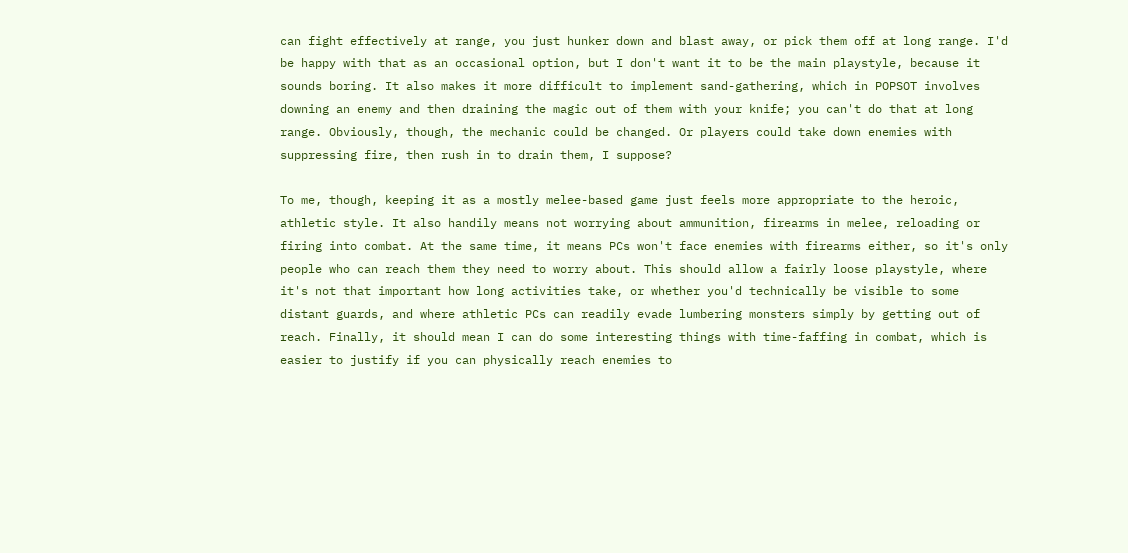can fight effectively at range, you just hunker down and blast away, or pick them off at long range. I'd be happy with that as an occasional option, but I don't want it to be the main playstyle, because it sounds boring. It also makes it more difficult to implement sand-gathering, which in POPSOT involves downing an enemy and then draining the magic out of them with your knife; you can't do that at long range. Obviously, though, the mechanic could be changed. Or players could take down enemies with suppressing fire, then rush in to drain them, I suppose?

To me, though, keeping it as a mostly melee-based game just feels more appropriate to the heroic, athletic style. It also handily means not worrying about ammunition, firearms in melee, reloading or firing into combat. At the same time, it means PCs won't face enemies with firearms either, so it's only people who can reach them they need to worry about. This should allow a fairly loose playstyle, where it's not that important how long activities take, or whether you'd technically be visible to some distant guards, and where athletic PCs can readily evade lumbering monsters simply by getting out of reach. Finally, it should mean I can do some interesting things with time-faffing in combat, which is easier to justify if you can physically reach enemies to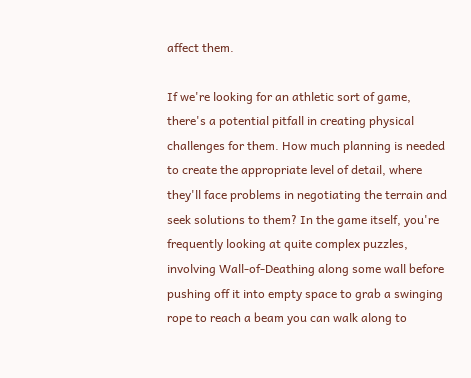affect them.

If we're looking for an athletic sort of game, there's a potential pitfall in creating physical challenges for them. How much planning is needed to create the appropriate level of detail, where they'll face problems in negotiating the terrain and seek solutions to them? In the game itself, you're frequently looking at quite complex puzzles, involving Wall-of-Deathing along some wall before pushing off it into empty space to grab a swinging rope to reach a beam you can walk along to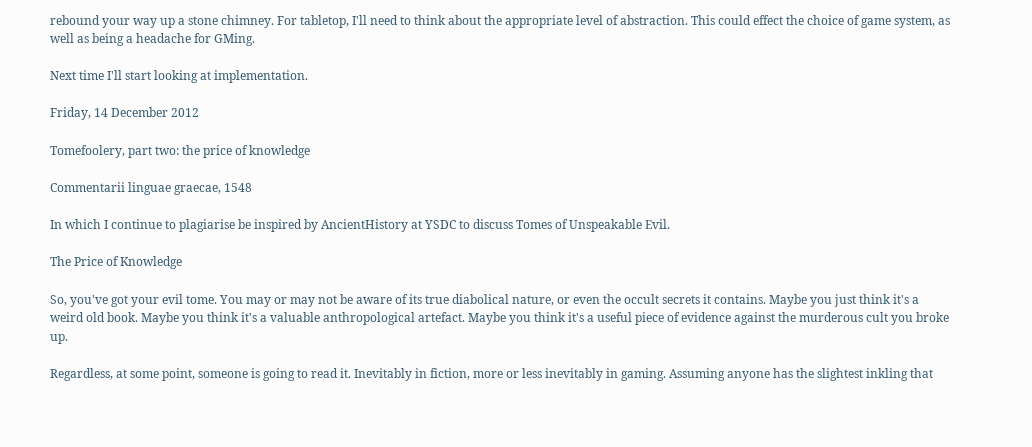rebound your way up a stone chimney. For tabletop, I'll need to think about the appropriate level of abstraction. This could effect the choice of game system, as well as being a headache for GMing.

Next time I'll start looking at implementation.

Friday, 14 December 2012

Tomefoolery, part two: the price of knowledge

Commentarii linguae graecae, 1548

In which I continue to plagiarise be inspired by AncientHistory at YSDC to discuss Tomes of Unspeakable Evil.

The Price of Knowledge

So, you've got your evil tome. You may or may not be aware of its true diabolical nature, or even the occult secrets it contains. Maybe you just think it's a weird old book. Maybe you think it's a valuable anthropological artefact. Maybe you think it's a useful piece of evidence against the murderous cult you broke up.

Regardless, at some point, someone is going to read it. Inevitably in fiction, more or less inevitably in gaming. Assuming anyone has the slightest inkling that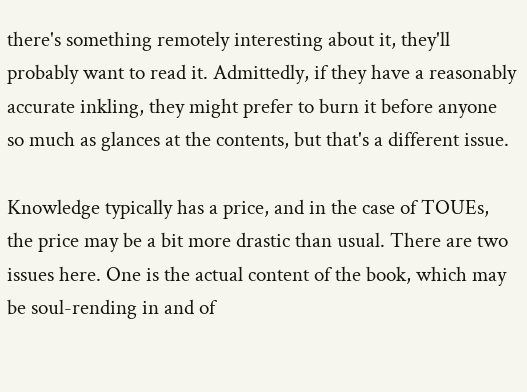there's something remotely interesting about it, they'll probably want to read it. Admittedly, if they have a reasonably accurate inkling, they might prefer to burn it before anyone so much as glances at the contents, but that's a different issue.

Knowledge typically has a price, and in the case of TOUEs, the price may be a bit more drastic than usual. There are two issues here. One is the actual content of the book, which may be soul-rending in and of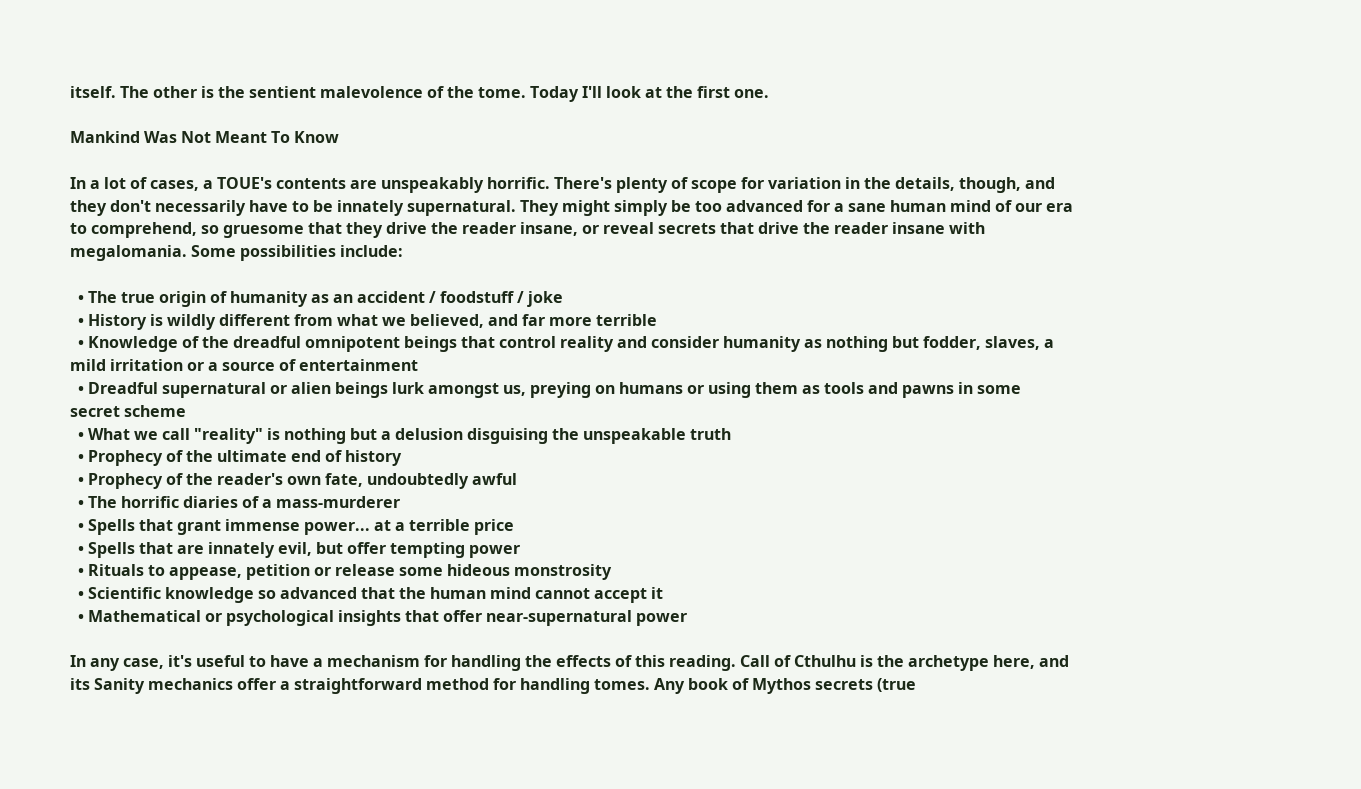itself. The other is the sentient malevolence of the tome. Today I'll look at the first one.

Mankind Was Not Meant To Know

In a lot of cases, a TOUE's contents are unspeakably horrific. There's plenty of scope for variation in the details, though, and they don't necessarily have to be innately supernatural. They might simply be too advanced for a sane human mind of our era to comprehend, so gruesome that they drive the reader insane, or reveal secrets that drive the reader insane with megalomania. Some possibilities include:

  • The true origin of humanity as an accident / foodstuff / joke
  • History is wildly different from what we believed, and far more terrible
  • Knowledge of the dreadful omnipotent beings that control reality and consider humanity as nothing but fodder, slaves, a mild irritation or a source of entertainment
  • Dreadful supernatural or alien beings lurk amongst us, preying on humans or using them as tools and pawns in some secret scheme
  • What we call "reality" is nothing but a delusion disguising the unspeakable truth
  • Prophecy of the ultimate end of history
  • Prophecy of the reader's own fate, undoubtedly awful
  • The horrific diaries of a mass-murderer
  • Spells that grant immense power... at a terrible price
  • Spells that are innately evil, but offer tempting power
  • Rituals to appease, petition or release some hideous monstrosity
  • Scientific knowledge so advanced that the human mind cannot accept it
  • Mathematical or psychological insights that offer near-supernatural power

In any case, it's useful to have a mechanism for handling the effects of this reading. Call of Cthulhu is the archetype here, and its Sanity mechanics offer a straightforward method for handling tomes. Any book of Mythos secrets (true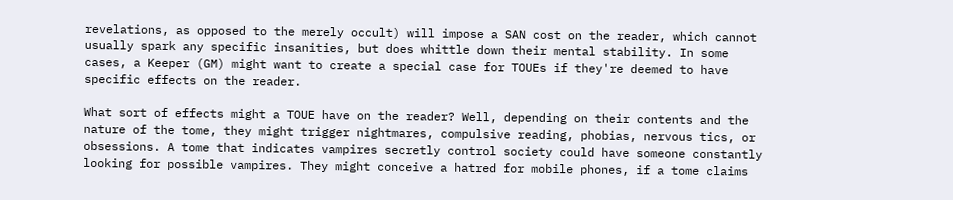revelations, as opposed to the merely occult) will impose a SAN cost on the reader, which cannot usually spark any specific insanities, but does whittle down their mental stability. In some cases, a Keeper (GM) might want to create a special case for TOUEs if they're deemed to have specific effects on the reader.

What sort of effects might a TOUE have on the reader? Well, depending on their contents and the nature of the tome, they might trigger nightmares, compulsive reading, phobias, nervous tics, or obsessions. A tome that indicates vampires secretly control society could have someone constantly looking for possible vampires. They might conceive a hatred for mobile phones, if a tome claims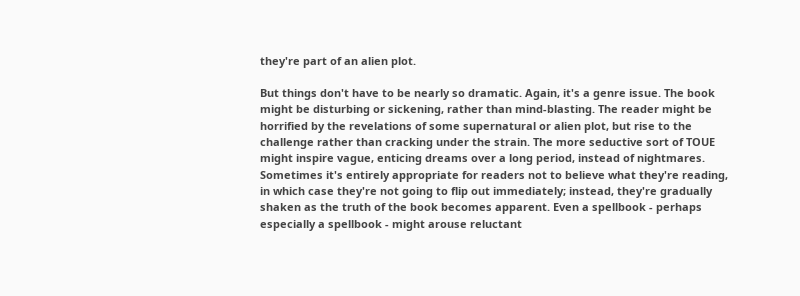they're part of an alien plot.

But things don't have to be nearly so dramatic. Again, it's a genre issue. The book might be disturbing or sickening, rather than mind-blasting. The reader might be horrified by the revelations of some supernatural or alien plot, but rise to the challenge rather than cracking under the strain. The more seductive sort of TOUE might inspire vague, enticing dreams over a long period, instead of nightmares. Sometimes it's entirely appropriate for readers not to believe what they're reading, in which case they're not going to flip out immediately; instead, they're gradually shaken as the truth of the book becomes apparent. Even a spellbook - perhaps especially a spellbook - might arouse reluctant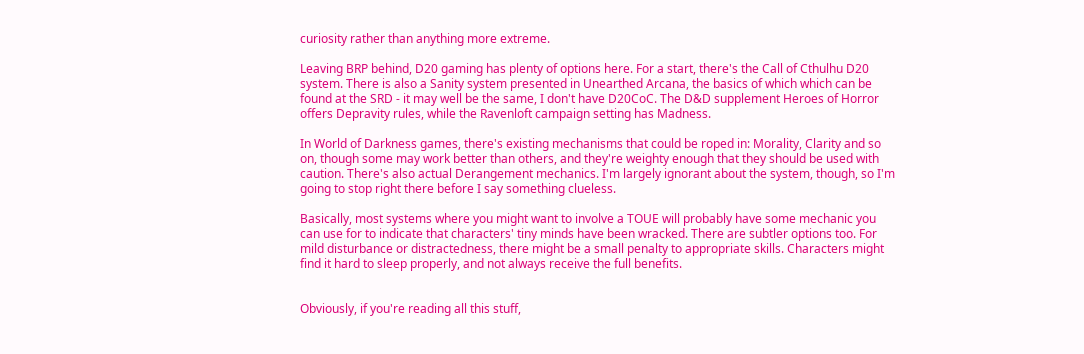curiosity rather than anything more extreme.

Leaving BRP behind, D20 gaming has plenty of options here. For a start, there's the Call of Cthulhu D20 system. There is also a Sanity system presented in Unearthed Arcana, the basics of which which can be found at the SRD - it may well be the same, I don't have D20CoC. The D&D supplement Heroes of Horror offers Depravity rules, while the Ravenloft campaign setting has Madness.

In World of Darkness games, there's existing mechanisms that could be roped in: Morality, Clarity and so on, though some may work better than others, and they're weighty enough that they should be used with caution. There's also actual Derangement mechanics. I'm largely ignorant about the system, though, so I'm going to stop right there before I say something clueless.

Basically, most systems where you might want to involve a TOUE will probably have some mechanic you can use for to indicate that characters' tiny minds have been wracked. There are subtler options too. For mild disturbance or distractedness, there might be a small penalty to appropriate skills. Characters might find it hard to sleep properly, and not always receive the full benefits.


Obviously, if you're reading all this stuff,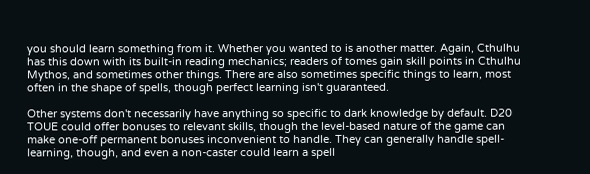you should learn something from it. Whether you wanted to is another matter. Again, Cthulhu has this down with its built-in reading mechanics; readers of tomes gain skill points in Cthulhu Mythos, and sometimes other things. There are also sometimes specific things to learn, most often in the shape of spells, though perfect learning isn't guaranteed.

Other systems don't necessarily have anything so specific to dark knowledge by default. D20 TOUE could offer bonuses to relevant skills, though the level-based nature of the game can make one-off permanent bonuses inconvenient to handle. They can generally handle spell-learning, though, and even a non-caster could learn a spell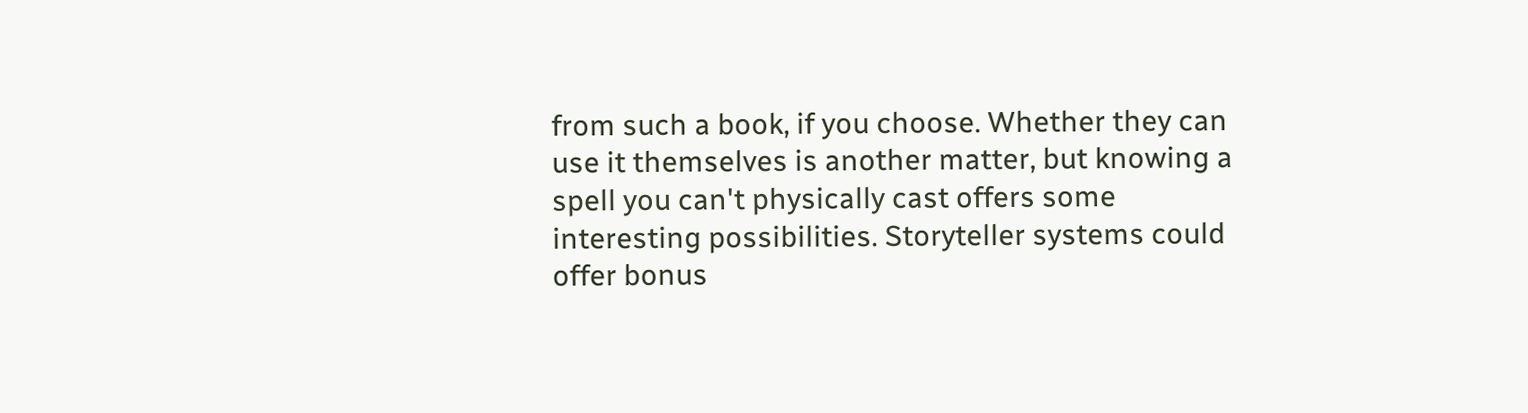from such a book, if you choose. Whether they can use it themselves is another matter, but knowing a spell you can't physically cast offers some interesting possibilities. Storyteller systems could offer bonus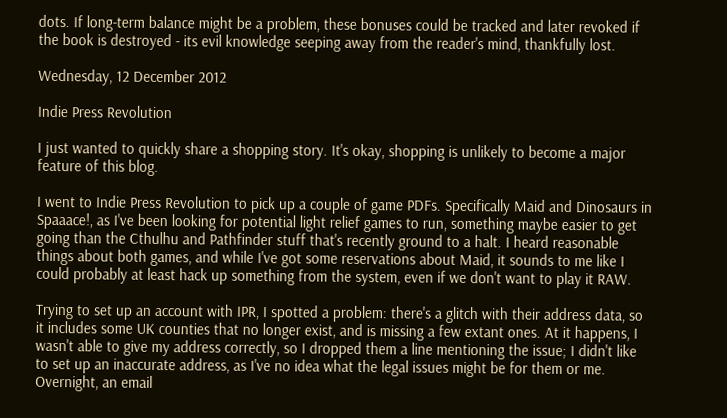dots. If long-term balance might be a problem, these bonuses could be tracked and later revoked if the book is destroyed - its evil knowledge seeping away from the reader's mind, thankfully lost.

Wednesday, 12 December 2012

Indie Press Revolution

I just wanted to quickly share a shopping story. It's okay, shopping is unlikely to become a major feature of this blog.

I went to Indie Press Revolution to pick up a couple of game PDFs. Specifically Maid and Dinosaurs in Spaaace!, as I've been looking for potential light relief games to run, something maybe easier to get going than the Cthulhu and Pathfinder stuff that's recently ground to a halt. I heard reasonable things about both games, and while I've got some reservations about Maid, it sounds to me like I could probably at least hack up something from the system, even if we don't want to play it RAW.

Trying to set up an account with IPR, I spotted a problem: there's a glitch with their address data, so it includes some UK counties that no longer exist, and is missing a few extant ones. At it happens, I wasn't able to give my address correctly, so I dropped them a line mentioning the issue; I didn't like to set up an inaccurate address, as I've no idea what the legal issues might be for them or me. Overnight, an email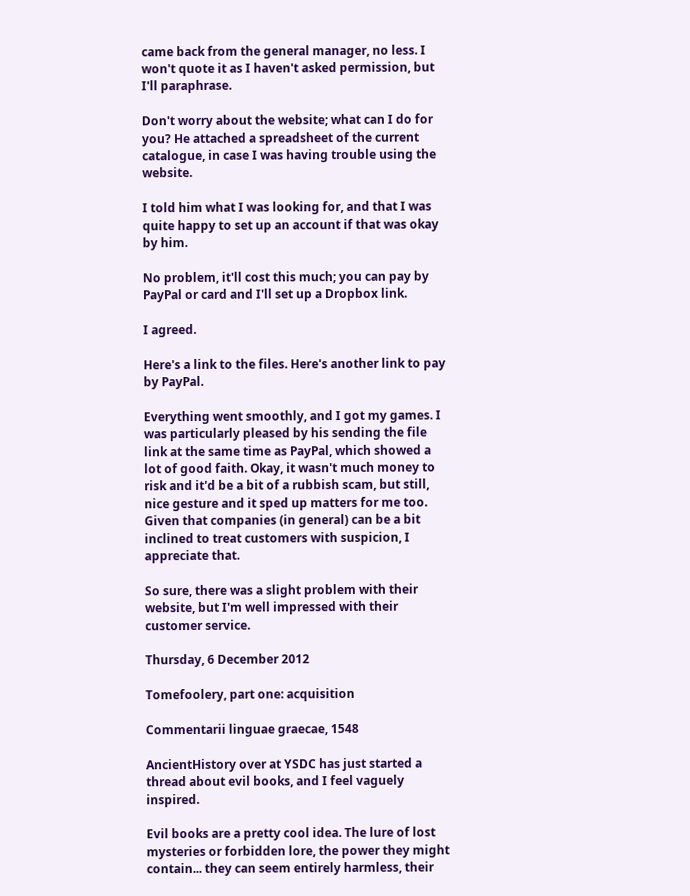came back from the general manager, no less. I won't quote it as I haven't asked permission, but I'll paraphrase.

Don't worry about the website; what can I do for you? He attached a spreadsheet of the current catalogue, in case I was having trouble using the website.

I told him what I was looking for, and that I was quite happy to set up an account if that was okay by him.

No problem, it'll cost this much; you can pay by PayPal or card and I'll set up a Dropbox link.

I agreed.

Here's a link to the files. Here's another link to pay by PayPal.

Everything went smoothly, and I got my games. I was particularly pleased by his sending the file link at the same time as PayPal, which showed a lot of good faith. Okay, it wasn't much money to risk and it'd be a bit of a rubbish scam, but still, nice gesture and it sped up matters for me too. Given that companies (in general) can be a bit inclined to treat customers with suspicion, I appreciate that.

So sure, there was a slight problem with their website, but I'm well impressed with their customer service.

Thursday, 6 December 2012

Tomefoolery, part one: acquisition

Commentarii linguae graecae, 1548

AncientHistory over at YSDC has just started a thread about evil books, and I feel vaguely inspired.

Evil books are a pretty cool idea. The lure of lost mysteries or forbidden lore, the power they might contain... they can seem entirely harmless, their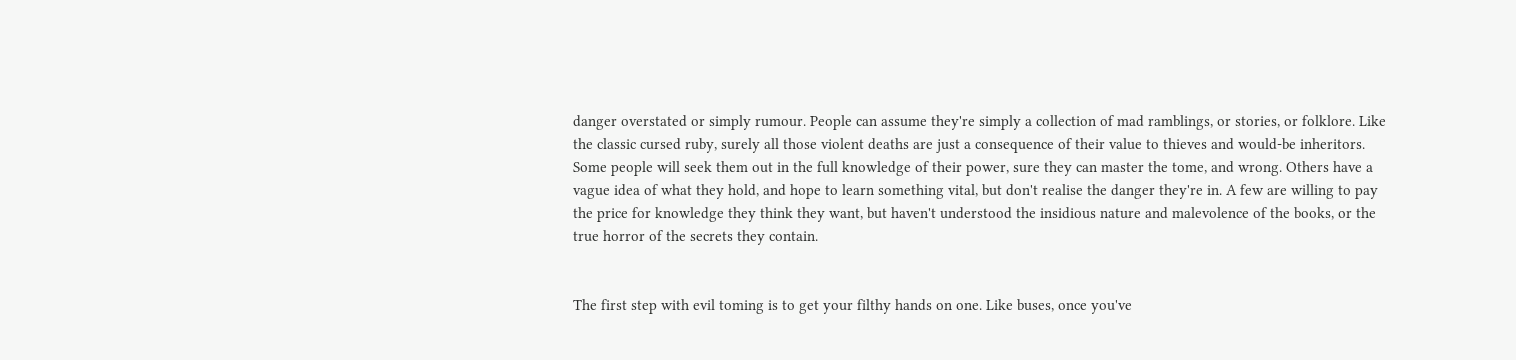danger overstated or simply rumour. People can assume they're simply a collection of mad ramblings, or stories, or folklore. Like the classic cursed ruby, surely all those violent deaths are just a consequence of their value to thieves and would-be inheritors. Some people will seek them out in the full knowledge of their power, sure they can master the tome, and wrong. Others have a vague idea of what they hold, and hope to learn something vital, but don't realise the danger they're in. A few are willing to pay the price for knowledge they think they want, but haven't understood the insidious nature and malevolence of the books, or the true horror of the secrets they contain.


The first step with evil toming is to get your filthy hands on one. Like buses, once you've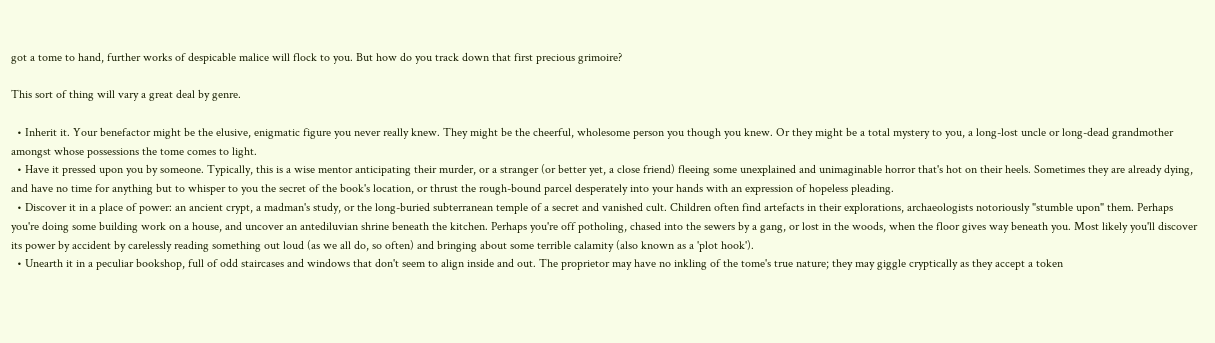got a tome to hand, further works of despicable malice will flock to you. But how do you track down that first precious grimoire?

This sort of thing will vary a great deal by genre.

  • Inherit it. Your benefactor might be the elusive, enigmatic figure you never really knew. They might be the cheerful, wholesome person you though you knew. Or they might be a total mystery to you, a long-lost uncle or long-dead grandmother amongst whose possessions the tome comes to light.
  • Have it pressed upon you by someone. Typically, this is a wise mentor anticipating their murder, or a stranger (or better yet, a close friend) fleeing some unexplained and unimaginable horror that's hot on their heels. Sometimes they are already dying, and have no time for anything but to whisper to you the secret of the book's location, or thrust the rough-bound parcel desperately into your hands with an expression of hopeless pleading.
  • Discover it in a place of power: an ancient crypt, a madman's study, or the long-buried subterranean temple of a secret and vanished cult. Children often find artefacts in their explorations, archaeologists notoriously "stumble upon" them. Perhaps you're doing some building work on a house, and uncover an antediluvian shrine beneath the kitchen. Perhaps you're off potholing, chased into the sewers by a gang, or lost in the woods, when the floor gives way beneath you. Most likely you'll discover its power by accident by carelessly reading something out loud (as we all do, so often) and bringing about some terrible calamity (also known as a 'plot hook').
  • Unearth it in a peculiar bookshop, full of odd staircases and windows that don't seem to align inside and out. The proprietor may have no inkling of the tome's true nature; they may giggle cryptically as they accept a token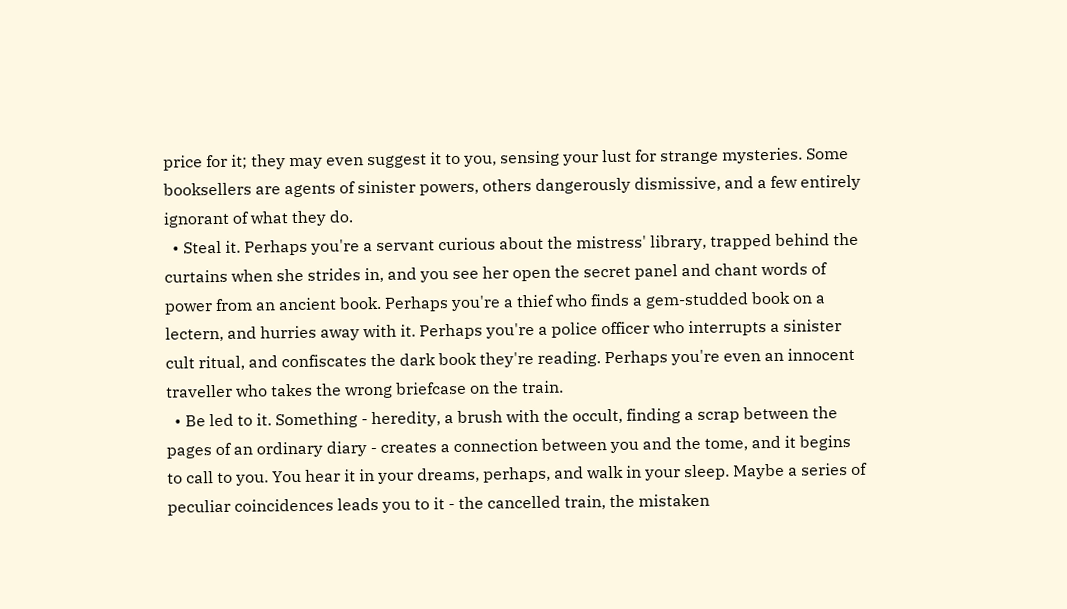price for it; they may even suggest it to you, sensing your lust for strange mysteries. Some booksellers are agents of sinister powers, others dangerously dismissive, and a few entirely ignorant of what they do.
  • Steal it. Perhaps you're a servant curious about the mistress' library, trapped behind the curtains when she strides in, and you see her open the secret panel and chant words of power from an ancient book. Perhaps you're a thief who finds a gem-studded book on a lectern, and hurries away with it. Perhaps you're a police officer who interrupts a sinister cult ritual, and confiscates the dark book they're reading. Perhaps you're even an innocent traveller who takes the wrong briefcase on the train.
  • Be led to it. Something - heredity, a brush with the occult, finding a scrap between the pages of an ordinary diary - creates a connection between you and the tome, and it begins to call to you. You hear it in your dreams, perhaps, and walk in your sleep. Maybe a series of peculiar coincidences leads you to it - the cancelled train, the mistaken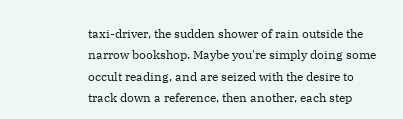taxi-driver, the sudden shower of rain outside the narrow bookshop. Maybe you're simply doing some occult reading, and are seized with the desire to track down a reference, then another, each step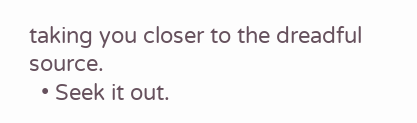taking you closer to the dreadful source.
  • Seek it out.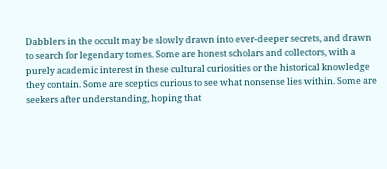Dabblers in the occult may be slowly drawn into ever-deeper secrets, and drawn to search for legendary tomes. Some are honest scholars and collectors, with a purely academic interest in these cultural curiosities or the historical knowledge they contain. Some are sceptics curious to see what nonsense lies within. Some are seekers after understanding, hoping that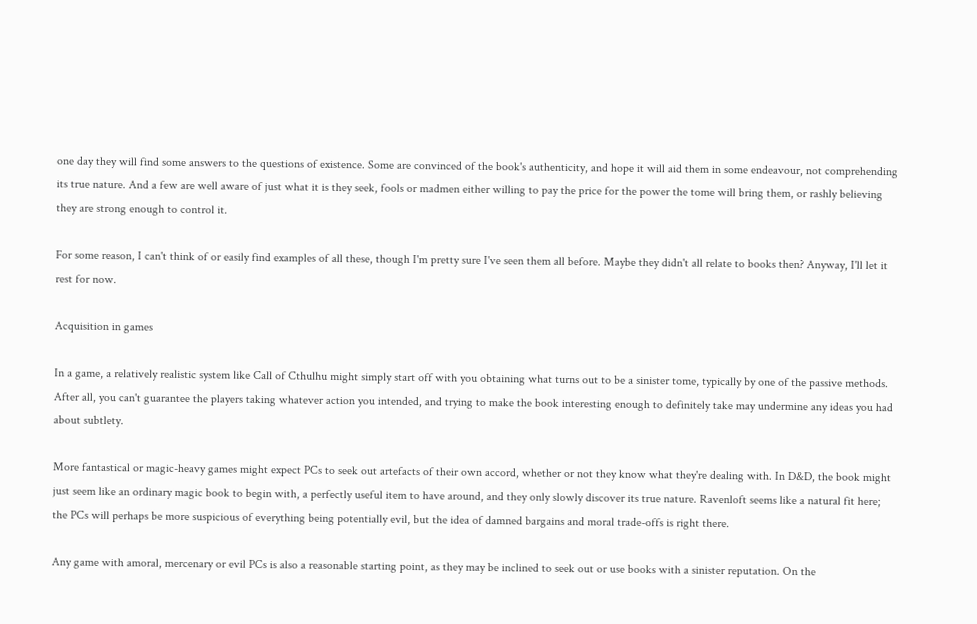one day they will find some answers to the questions of existence. Some are convinced of the book's authenticity, and hope it will aid them in some endeavour, not comprehending its true nature. And a few are well aware of just what it is they seek, fools or madmen either willing to pay the price for the power the tome will bring them, or rashly believing they are strong enough to control it.

For some reason, I can't think of or easily find examples of all these, though I'm pretty sure I've seen them all before. Maybe they didn't all relate to books then? Anyway, I'll let it rest for now.

Acquisition in games

In a game, a relatively realistic system like Call of Cthulhu might simply start off with you obtaining what turns out to be a sinister tome, typically by one of the passive methods. After all, you can't guarantee the players taking whatever action you intended, and trying to make the book interesting enough to definitely take may undermine any ideas you had about subtlety.

More fantastical or magic-heavy games might expect PCs to seek out artefacts of their own accord, whether or not they know what they're dealing with. In D&D, the book might just seem like an ordinary magic book to begin with, a perfectly useful item to have around, and they only slowly discover its true nature. Ravenloft seems like a natural fit here; the PCs will perhaps be more suspicious of everything being potentially evil, but the idea of damned bargains and moral trade-offs is right there.

Any game with amoral, mercenary or evil PCs is also a reasonable starting point, as they may be inclined to seek out or use books with a sinister reputation. On the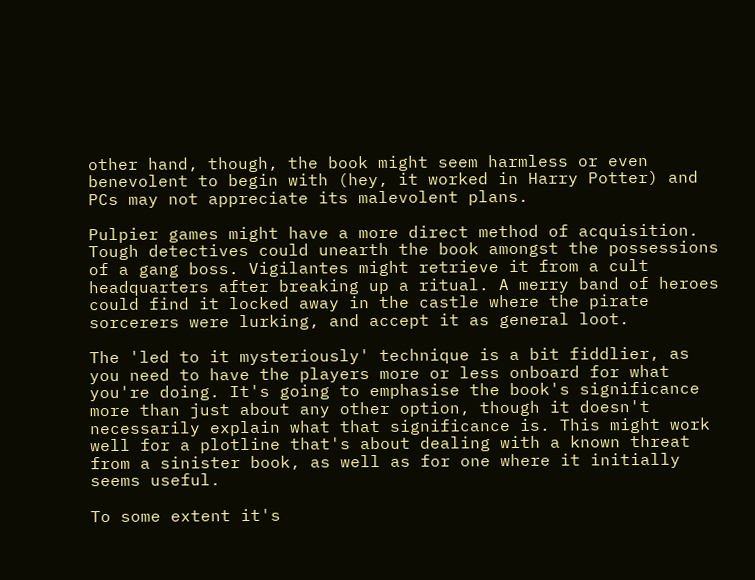other hand, though, the book might seem harmless or even benevolent to begin with (hey, it worked in Harry Potter) and PCs may not appreciate its malevolent plans.

Pulpier games might have a more direct method of acquisition. Tough detectives could unearth the book amongst the possessions of a gang boss. Vigilantes might retrieve it from a cult headquarters after breaking up a ritual. A merry band of heroes could find it locked away in the castle where the pirate sorcerers were lurking, and accept it as general loot.

The 'led to it mysteriously' technique is a bit fiddlier, as you need to have the players more or less onboard for what you're doing. It's going to emphasise the book's significance more than just about any other option, though it doesn't necessarily explain what that significance is. This might work well for a plotline that's about dealing with a known threat from a sinister book, as well as for one where it initially seems useful.

To some extent it's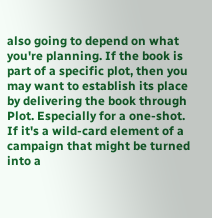also going to depend on what you're planning. If the book is part of a specific plot, then you may want to establish its place by delivering the book through Plot. Especially for a one-shot. If it's a wild-card element of a campaign that might be turned into a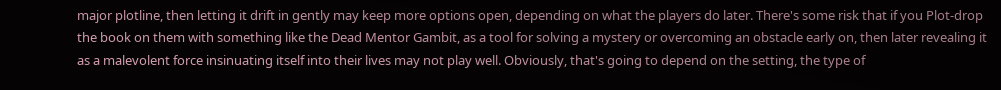major plotline, then letting it drift in gently may keep more options open, depending on what the players do later. There's some risk that if you Plot-drop the book on them with something like the Dead Mentor Gambit, as a tool for solving a mystery or overcoming an obstacle early on, then later revealing it as a malevolent force insinuating itself into their lives may not play well. Obviously, that's going to depend on the setting, the type of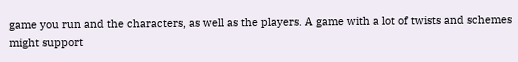game you run and the characters, as well as the players. A game with a lot of twists and schemes might support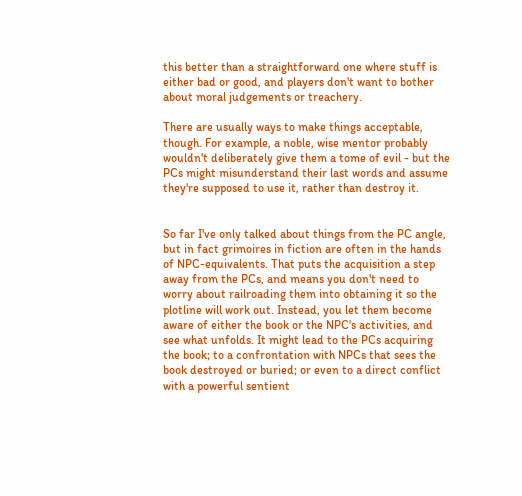this better than a straightforward one where stuff is either bad or good, and players don't want to bother about moral judgements or treachery.

There are usually ways to make things acceptable, though. For example, a noble, wise mentor probably wouldn't deliberately give them a tome of evil - but the PCs might misunderstand their last words and assume they're supposed to use it, rather than destroy it.


So far I've only talked about things from the PC angle, but in fact grimoires in fiction are often in the hands of NPC-equivalents. That puts the acquisition a step away from the PCs, and means you don't need to worry about railroading them into obtaining it so the plotline will work out. Instead, you let them become aware of either the book or the NPC's activities, and see what unfolds. It might lead to the PCs acquiring the book; to a confrontation with NPCs that sees the book destroyed or buried; or even to a direct conflict with a powerful sentient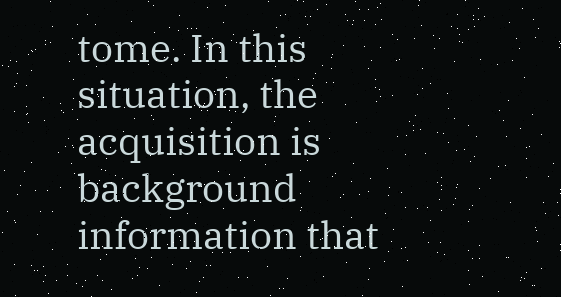tome. In this situation, the acquisition is background information that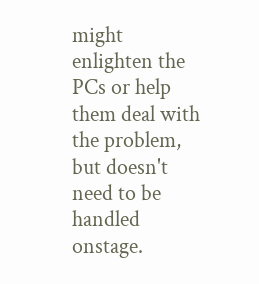might enlighten the PCs or help them deal with the problem, but doesn't need to be handled onstage.